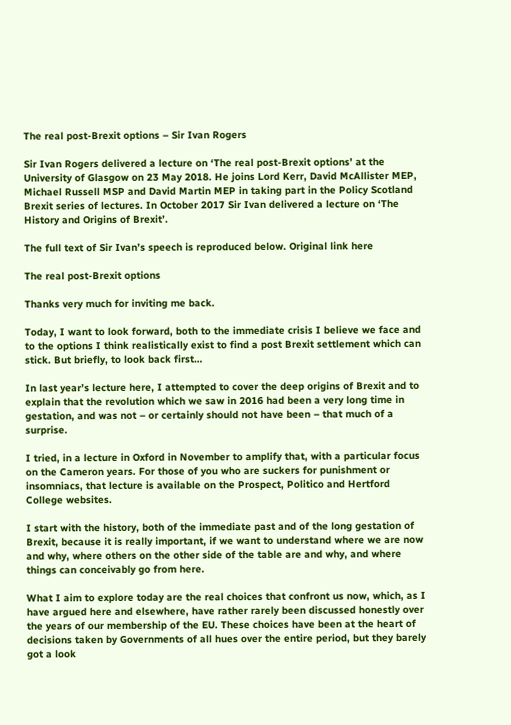The real post-Brexit options – Sir Ivan Rogers

Sir Ivan Rogers delivered a lecture on ‘The real post-Brexit options’ at the University of Glasgow on 23 May 2018. He joins Lord Kerr, David McAllister MEP, Michael Russell MSP and David Martin MEP in taking part in the Policy Scotland Brexit series of lectures. In October 2017 Sir Ivan delivered a lecture on ‘The History and Origins of Brexit’.

The full text of Sir Ivan’s speech is reproduced below. Original link here

The real post-Brexit options

Thanks very much for inviting me back.

Today, I want to look forward, both to the immediate crisis I believe we face and to the options I think realistically exist to find a post Brexit settlement which can stick. But briefly, to look back first…

In last year’s lecture here, I attempted to cover the deep origins of Brexit and to explain that the revolution which we saw in 2016 had been a very long time in gestation, and was not – or certainly should not have been – that much of a surprise.

I tried, in a lecture in Oxford in November to amplify that, with a particular focus on the Cameron years. For those of you who are suckers for punishment or insomniacs, that lecture is available on the Prospect, Politico and Hertford College websites.

I start with the history, both of the immediate past and of the long gestation of Brexit, because it is really important, if we want to understand where we are now and why, where others on the other side of the table are and why, and where things can conceivably go from here.

What I aim to explore today are the real choices that confront us now, which, as I have argued here and elsewhere, have rather rarely been discussed honestly over the years of our membership of the EU. These choices have been at the heart of decisions taken by Governments of all hues over the entire period, but they barely got a look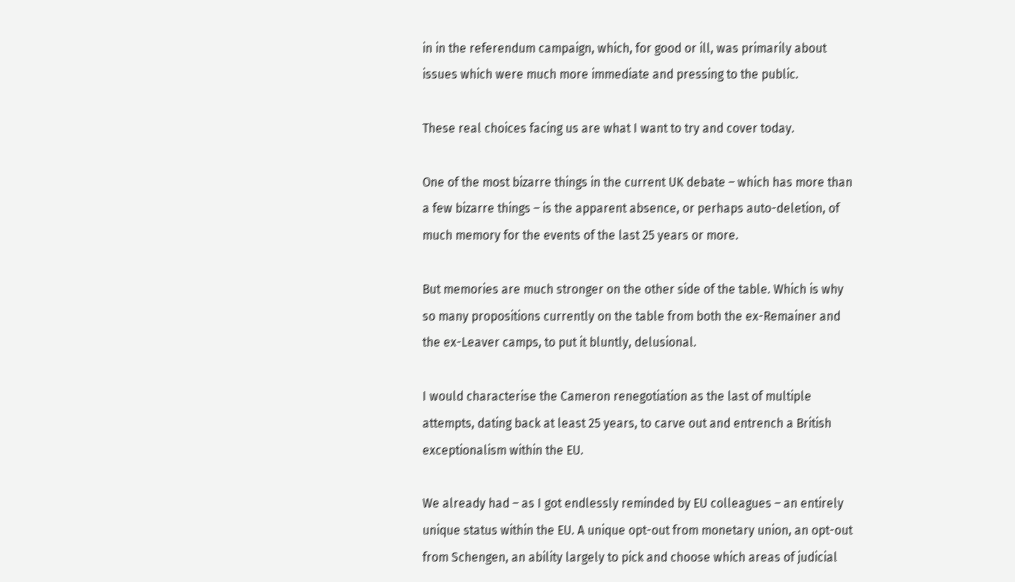in in the referendum campaign, which, for good or ill, was primarily about issues which were much more immediate and pressing to the public.

These real choices facing us are what I want to try and cover today.

One of the most bizarre things in the current UK debate – which has more than a few bizarre things – is the apparent absence, or perhaps auto-deletion, of much memory for the events of the last 25 years or more.

But memories are much stronger on the other side of the table. Which is why so many propositions currently on the table from both the ex-Remainer and the ex-Leaver camps, to put it bluntly, delusional.

I would characterise the Cameron renegotiation as the last of multiple attempts, dating back at least 25 years, to carve out and entrench a British exceptionalism within the EU.

We already had – as I got endlessly reminded by EU colleagues – an entirely unique status within the EU. A unique opt-out from monetary union, an opt-out from Schengen, an ability largely to pick and choose which areas of judicial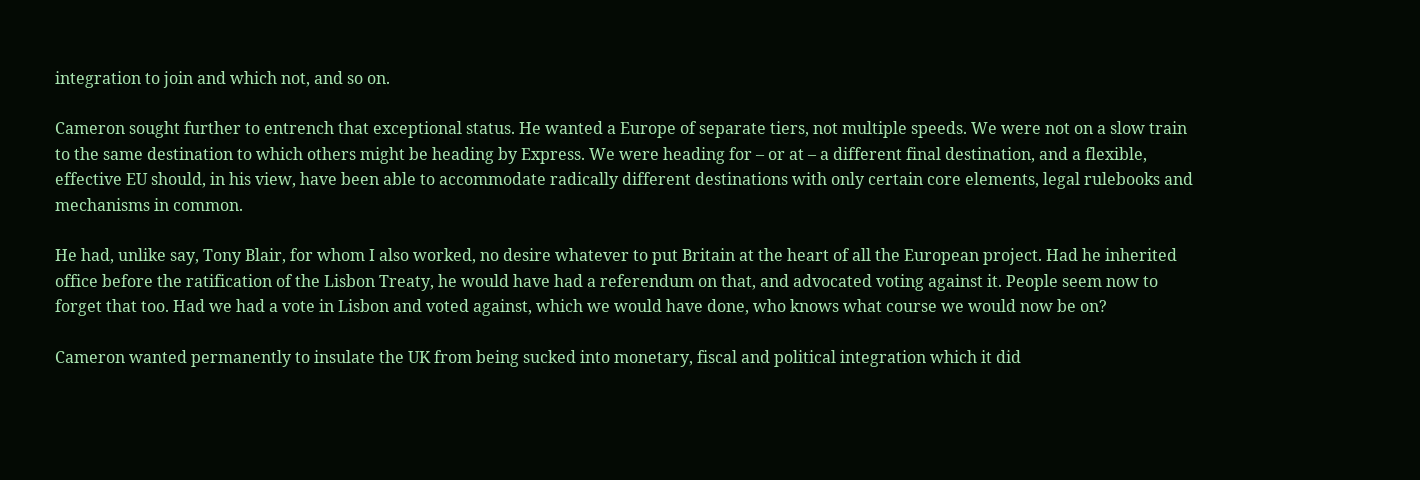integration to join and which not, and so on.

Cameron sought further to entrench that exceptional status. He wanted a Europe of separate tiers, not multiple speeds. We were not on a slow train to the same destination to which others might be heading by Express. We were heading for – or at – a different final destination, and a flexible, effective EU should, in his view, have been able to accommodate radically different destinations with only certain core elements, legal rulebooks and mechanisms in common.

He had, unlike say, Tony Blair, for whom I also worked, no desire whatever to put Britain at the heart of all the European project. Had he inherited office before the ratification of the Lisbon Treaty, he would have had a referendum on that, and advocated voting against it. People seem now to forget that too. Had we had a vote in Lisbon and voted against, which we would have done, who knows what course we would now be on?

Cameron wanted permanently to insulate the UK from being sucked into monetary, fiscal and political integration which it did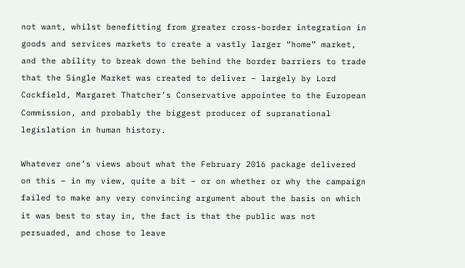not want, whilst benefitting from greater cross-border integration in goods and services markets to create a vastly larger “home” market, and the ability to break down the behind the border barriers to trade that the Single Market was created to deliver – largely by Lord Cockfield, Margaret Thatcher’s Conservative appointee to the European Commission, and probably the biggest producer of supranational legislation in human history.

Whatever one’s views about what the February 2016 package delivered on this – in my view, quite a bit – or on whether or why the campaign failed to make any very convincing argument about the basis on which it was best to stay in, the fact is that the public was not persuaded, and chose to leave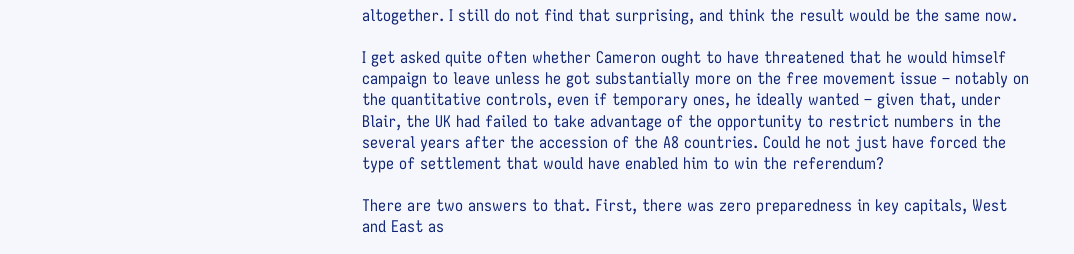altogether. I still do not find that surprising, and think the result would be the same now.

I get asked quite often whether Cameron ought to have threatened that he would himself campaign to leave unless he got substantially more on the free movement issue – notably on the quantitative controls, even if temporary ones, he ideally wanted – given that, under Blair, the UK had failed to take advantage of the opportunity to restrict numbers in the several years after the accession of the A8 countries. Could he not just have forced the type of settlement that would have enabled him to win the referendum?

There are two answers to that. First, there was zero preparedness in key capitals, West and East as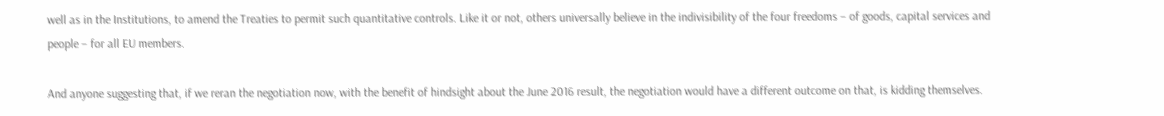well as in the Institutions, to amend the Treaties to permit such quantitative controls. Like it or not, others universally believe in the indivisibility of the four freedoms – of goods, capital services and people – for all EU members.

And anyone suggesting that, if we reran the negotiation now, with the benefit of hindsight about the June 2016 result, the negotiation would have a different outcome on that, is kidding themselves.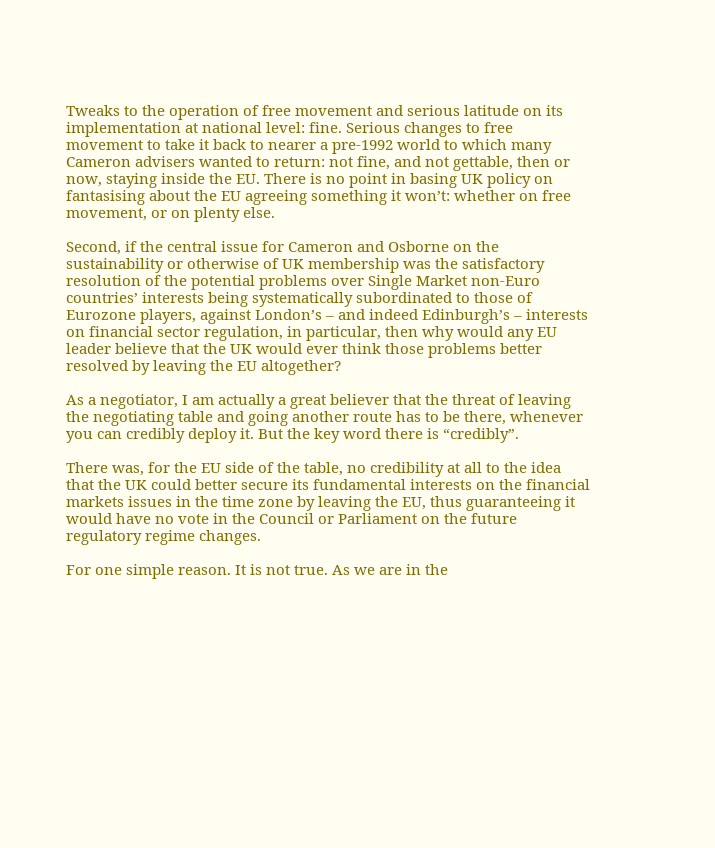Tweaks to the operation of free movement and serious latitude on its implementation at national level: fine. Serious changes to free movement to take it back to nearer a pre-1992 world to which many Cameron advisers wanted to return: not fine, and not gettable, then or now, staying inside the EU. There is no point in basing UK policy on fantasising about the EU agreeing something it won’t: whether on free movement, or on plenty else.

Second, if the central issue for Cameron and Osborne on the sustainability or otherwise of UK membership was the satisfactory resolution of the potential problems over Single Market non-Euro countries’ interests being systematically subordinated to those of Eurozone players, against London’s – and indeed Edinburgh’s – interests on financial sector regulation, in particular, then why would any EU leader believe that the UK would ever think those problems better resolved by leaving the EU altogether?

As a negotiator, I am actually a great believer that the threat of leaving the negotiating table and going another route has to be there, whenever you can credibly deploy it. But the key word there is “credibly”.

There was, for the EU side of the table, no credibility at all to the idea that the UK could better secure its fundamental interests on the financial markets issues in the time zone by leaving the EU, thus guaranteeing it would have no vote in the Council or Parliament on the future regulatory regime changes.

For one simple reason. It is not true. As we are in the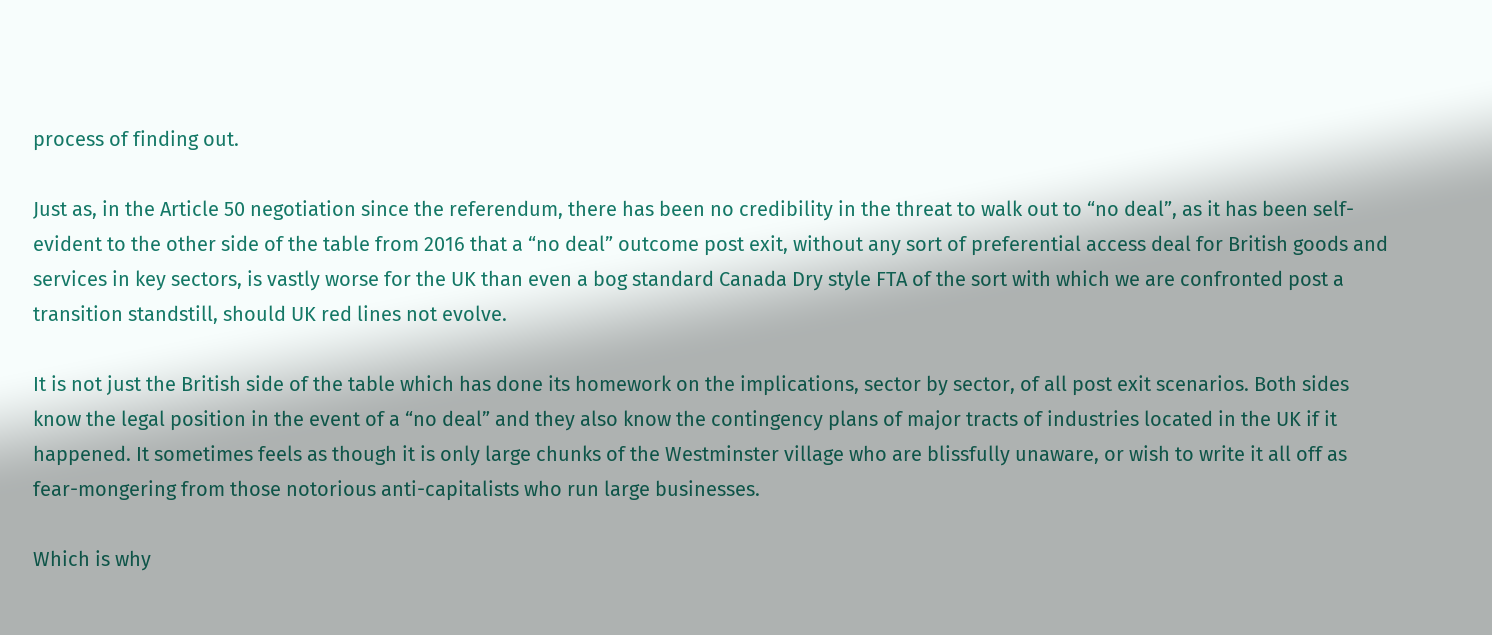process of finding out.

Just as, in the Article 50 negotiation since the referendum, there has been no credibility in the threat to walk out to “no deal”, as it has been self-evident to the other side of the table from 2016 that a “no deal” outcome post exit, without any sort of preferential access deal for British goods and services in key sectors, is vastly worse for the UK than even a bog standard Canada Dry style FTA of the sort with which we are confronted post a transition standstill, should UK red lines not evolve.

It is not just the British side of the table which has done its homework on the implications, sector by sector, of all post exit scenarios. Both sides know the legal position in the event of a “no deal” and they also know the contingency plans of major tracts of industries located in the UK if it happened. It sometimes feels as though it is only large chunks of the Westminster village who are blissfully unaware, or wish to write it all off as fear-mongering from those notorious anti-capitalists who run large businesses.

Which is why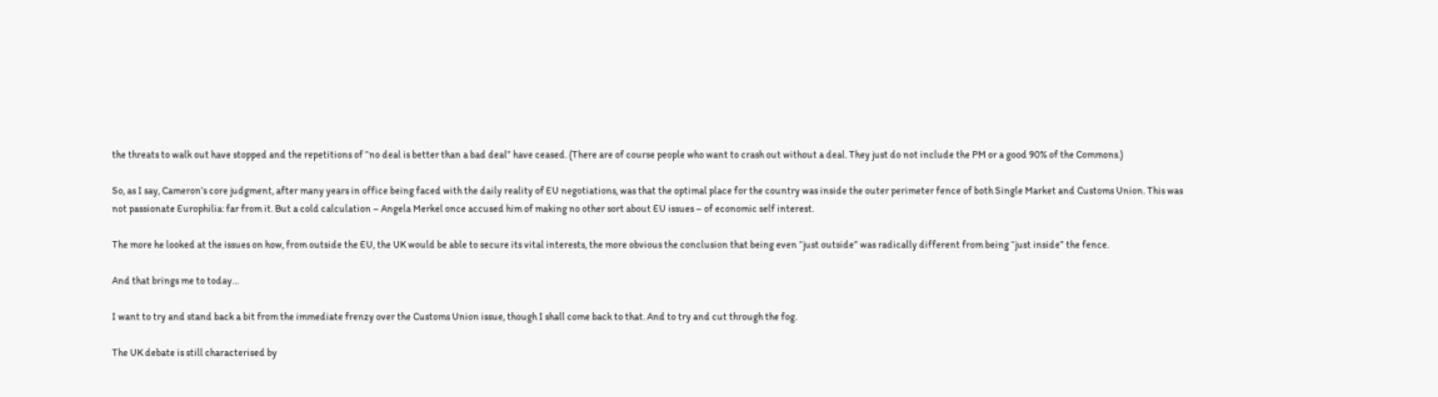the threats to walk out have stopped and the repetitions of “no deal is better than a bad deal” have ceased. (There are of course people who want to crash out without a deal. They just do not include the PM or a good 90% of the Commons.)

So, as I say, Cameron’s core judgment, after many years in office being faced with the daily reality of EU negotiations, was that the optimal place for the country was inside the outer perimeter fence of both Single Market and Customs Union. This was not passionate Europhilia: far from it. But a cold calculation – Angela Merkel once accused him of making no other sort about EU issues – of economic self interest.

The more he looked at the issues on how, from outside the EU, the UK would be able to secure its vital interests, the more obvious the conclusion that being even “just outside” was radically different from being “just inside” the fence.

And that brings me to today…

I want to try and stand back a bit from the immediate frenzy over the Customs Union issue, though I shall come back to that. And to try and cut through the fog.

The UK debate is still characterised by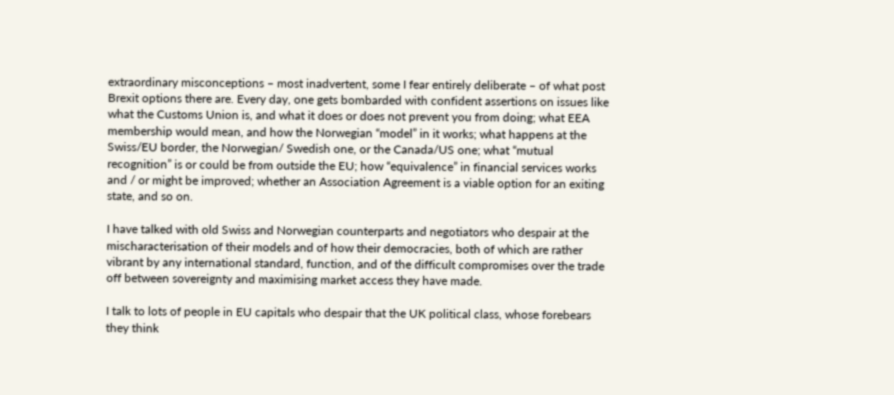extraordinary misconceptions – most inadvertent, some I fear entirely deliberate – of what post Brexit options there are. Every day, one gets bombarded with confident assertions on issues like what the Customs Union is, and what it does or does not prevent you from doing; what EEA membership would mean, and how the Norwegian “model” in it works; what happens at the Swiss/EU border, the Norwegian/ Swedish one, or the Canada/US one; what “mutual recognition” is or could be from outside the EU; how “equivalence” in financial services works and / or might be improved; whether an Association Agreement is a viable option for an exiting state, and so on.

I have talked with old Swiss and Norwegian counterparts and negotiators who despair at the mischaracterisation of their models and of how their democracies, both of which are rather vibrant by any international standard, function, and of the difficult compromises over the trade off between sovereignty and maximising market access they have made.

I talk to lots of people in EU capitals who despair that the UK political class, whose forebears they think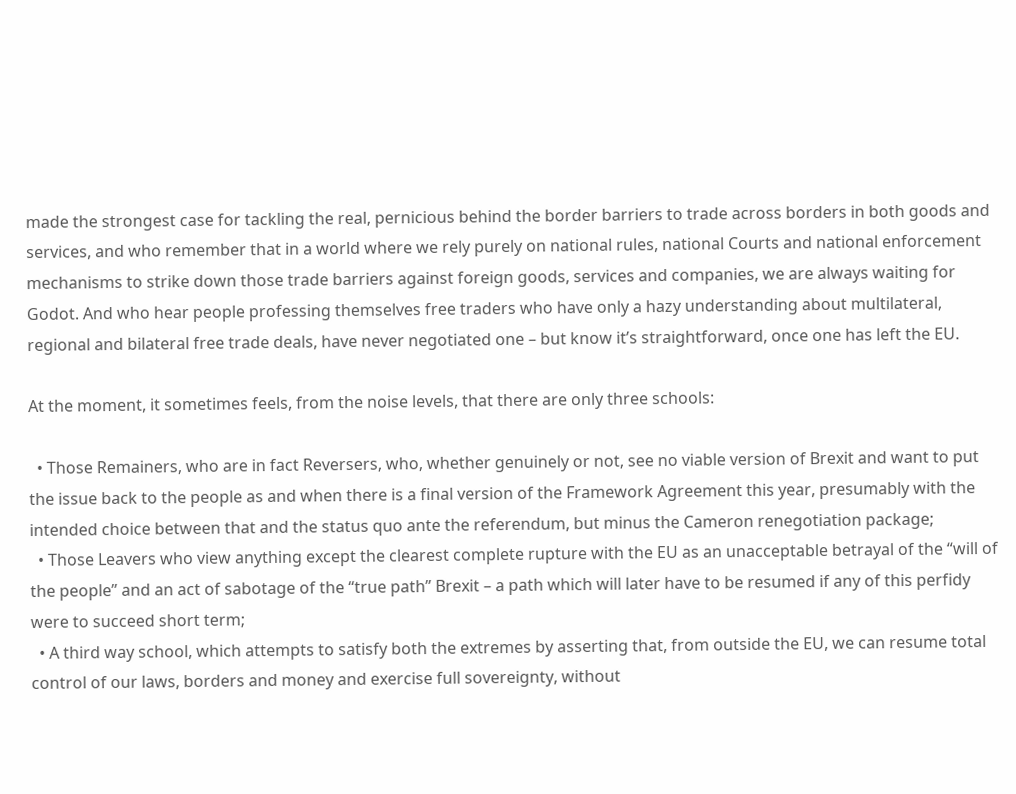made the strongest case for tackling the real, pernicious behind the border barriers to trade across borders in both goods and services, and who remember that in a world where we rely purely on national rules, national Courts and national enforcement mechanisms to strike down those trade barriers against foreign goods, services and companies, we are always waiting for Godot. And who hear people professing themselves free traders who have only a hazy understanding about multilateral, regional and bilateral free trade deals, have never negotiated one – but know it’s straightforward, once one has left the EU.

At the moment, it sometimes feels, from the noise levels, that there are only three schools:

  • Those Remainers, who are in fact Reversers, who, whether genuinely or not, see no viable version of Brexit and want to put the issue back to the people as and when there is a final version of the Framework Agreement this year, presumably with the intended choice between that and the status quo ante the referendum, but minus the Cameron renegotiation package;
  • Those Leavers who view anything except the clearest complete rupture with the EU as an unacceptable betrayal of the “will of the people” and an act of sabotage of the “true path” Brexit – a path which will later have to be resumed if any of this perfidy were to succeed short term;
  • A third way school, which attempts to satisfy both the extremes by asserting that, from outside the EU, we can resume total control of our laws, borders and money and exercise full sovereignty, without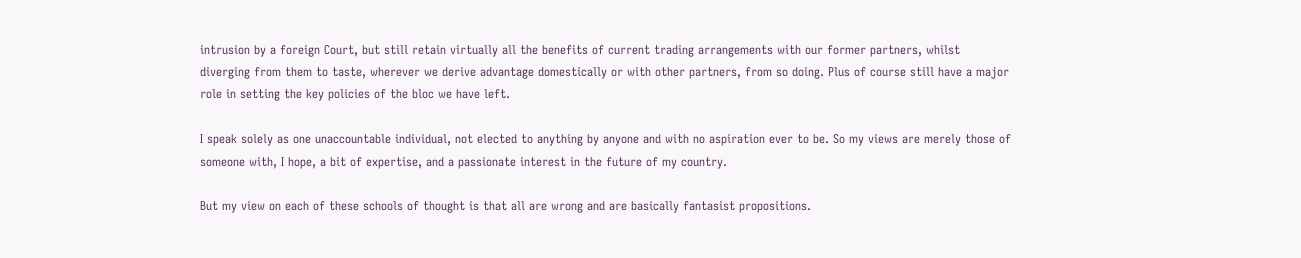intrusion by a foreign Court, but still retain virtually all the benefits of current trading arrangements with our former partners, whilst diverging from them to taste, wherever we derive advantage domestically or with other partners, from so doing. Plus of course still have a major role in setting the key policies of the bloc we have left.

I speak solely as one unaccountable individual, not elected to anything by anyone and with no aspiration ever to be. So my views are merely those of someone with, I hope, a bit of expertise, and a passionate interest in the future of my country.

But my view on each of these schools of thought is that all are wrong and are basically fantasist propositions.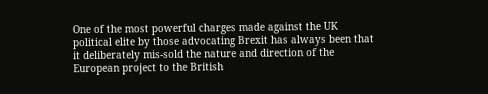One of the most powerful charges made against the UK political elite by those advocating Brexit has always been that it deliberately mis-sold the nature and direction of the European project to the British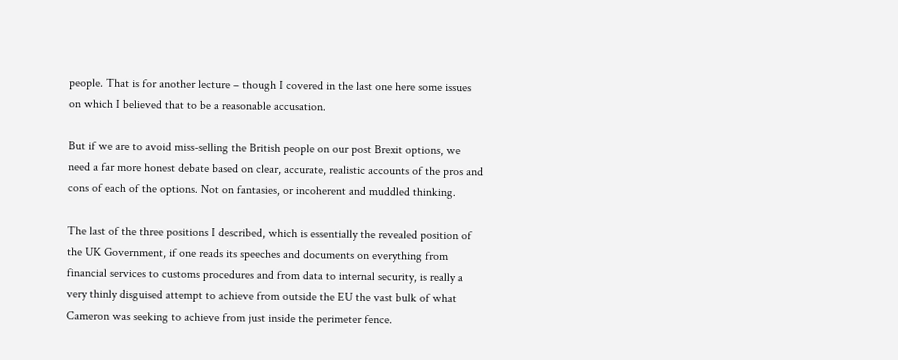people. That is for another lecture – though I covered in the last one here some issues on which I believed that to be a reasonable accusation.

But if we are to avoid miss-selling the British people on our post Brexit options, we need a far more honest debate based on clear, accurate, realistic accounts of the pros and cons of each of the options. Not on fantasies, or incoherent and muddled thinking.

The last of the three positions I described, which is essentially the revealed position of the UK Government, if one reads its speeches and documents on everything from financial services to customs procedures and from data to internal security, is really a very thinly disguised attempt to achieve from outside the EU the vast bulk of what Cameron was seeking to achieve from just inside the perimeter fence.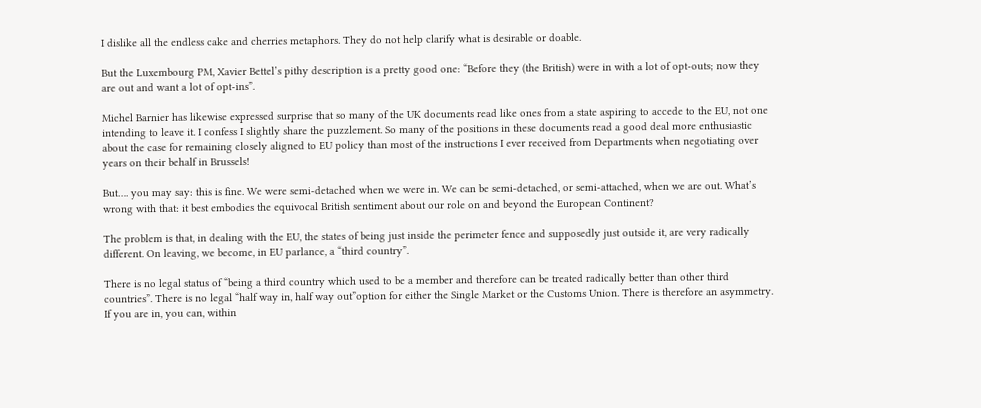I dislike all the endless cake and cherries metaphors. They do not help clarify what is desirable or doable.

But the Luxembourg PM, Xavier Bettel’s pithy description is a pretty good one: “Before they (the British) were in with a lot of opt-outs; now they are out and want a lot of opt-ins”.

Michel Barnier has likewise expressed surprise that so many of the UK documents read like ones from a state aspiring to accede to the EU, not one intending to leave it. I confess I slightly share the puzzlement. So many of the positions in these documents read a good deal more enthusiastic about the case for remaining closely aligned to EU policy than most of the instructions I ever received from Departments when negotiating over years on their behalf in Brussels!

But…. you may say: this is fine. We were semi-detached when we were in. We can be semi-detached, or semi-attached, when we are out. What’s wrong with that: it best embodies the equivocal British sentiment about our role on and beyond the European Continent?

The problem is that, in dealing with the EU, the states of being just inside the perimeter fence and supposedly just outside it, are very radically different. On leaving, we become, in EU parlance, a “third country”.

There is no legal status of “being a third country which used to be a member and therefore can be treated radically better than other third countries”. There is no legal “half way in, half way out”option for either the Single Market or the Customs Union. There is therefore an asymmetry. If you are in, you can, within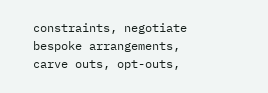constraints, negotiate bespoke arrangements, carve outs, opt-outs,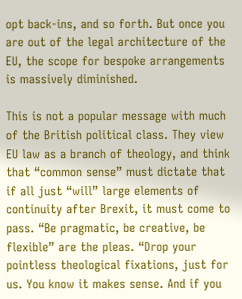opt back-ins, and so forth. But once you are out of the legal architecture of the EU, the scope for bespoke arrangements is massively diminished.

This is not a popular message with much of the British political class. They view EU law as a branch of theology, and think that “common sense” must dictate that if all just “will” large elements of continuity after Brexit, it must come to pass. “Be pragmatic, be creative, be flexible” are the pleas. “Drop your pointless theological fixations, just for us. You know it makes sense. And if you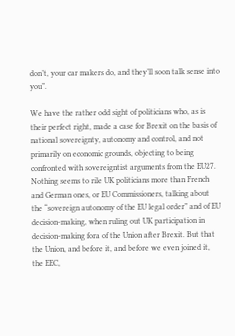don’t, your car makers do, and they’ll soon talk sense into you”.

We have the rather odd sight of politicians who, as is their perfect right, made a case for Brexit on the basis of national sovereignty, autonomy and control, and not primarily on economic grounds, objecting to being confronted with sovereigntist arguments from the EU27. Nothing seems to rile UK politicians more than French and German ones, or EU Commissioners, talking about the “sovereign autonomy of the EU legal order” and of EU decision-making, when ruling out UK participation in decision-making fora of the Union after Brexit. But that the Union, and before it, and before we even joined it, the EEC,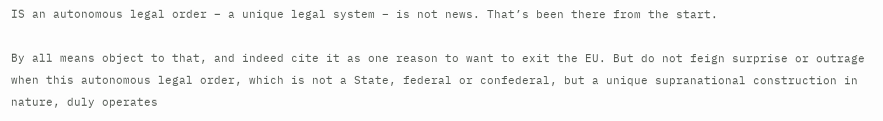IS an autonomous legal order – a unique legal system – is not news. That’s been there from the start.

By all means object to that, and indeed cite it as one reason to want to exit the EU. But do not feign surprise or outrage when this autonomous legal order, which is not a State, federal or confederal, but a unique supranational construction in nature, duly operates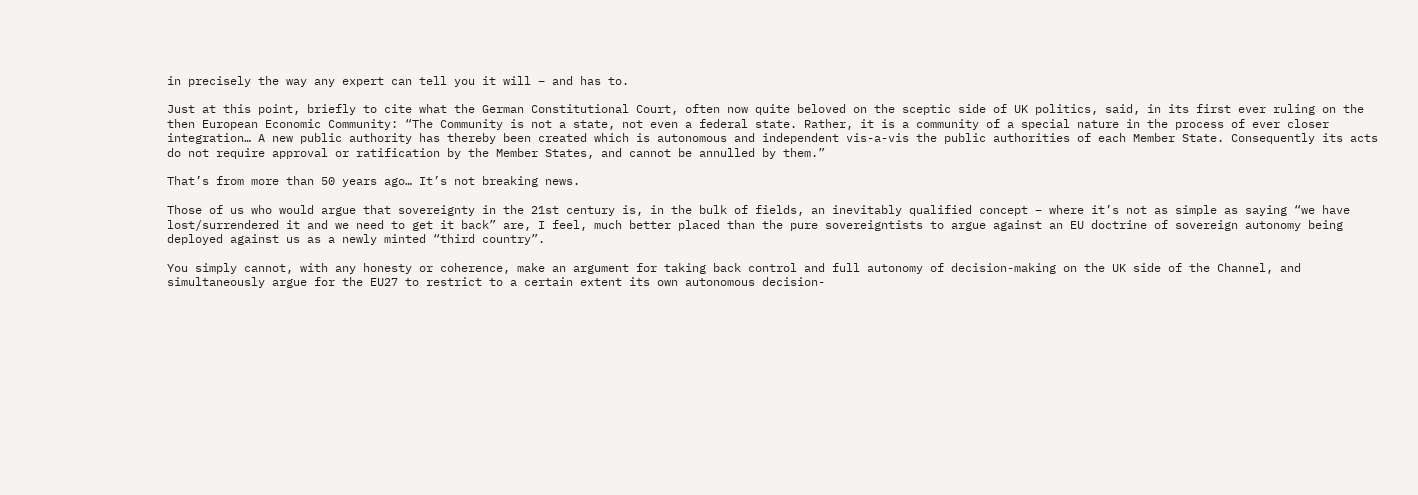in precisely the way any expert can tell you it will – and has to.

Just at this point, briefly to cite what the German Constitutional Court, often now quite beloved on the sceptic side of UK politics, said, in its first ever ruling on the then European Economic Community: “The Community is not a state, not even a federal state. Rather, it is a community of a special nature in the process of ever closer integration… A new public authority has thereby been created which is autonomous and independent vis-a-vis the public authorities of each Member State. Consequently its acts do not require approval or ratification by the Member States, and cannot be annulled by them.”

That’s from more than 50 years ago… It’s not breaking news.

Those of us who would argue that sovereignty in the 21st century is, in the bulk of fields, an inevitably qualified concept – where it’s not as simple as saying “we have lost/surrendered it and we need to get it back” are, I feel, much better placed than the pure sovereigntists to argue against an EU doctrine of sovereign autonomy being deployed against us as a newly minted “third country”.

You simply cannot, with any honesty or coherence, make an argument for taking back control and full autonomy of decision-making on the UK side of the Channel, and simultaneously argue for the EU27 to restrict to a certain extent its own autonomous decision-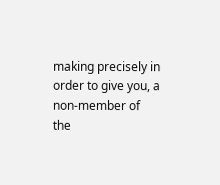making precisely in order to give you, a non-member of the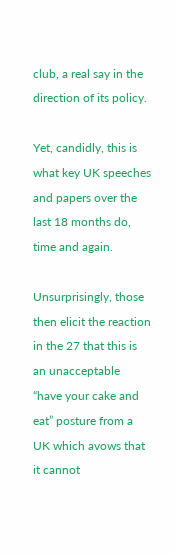club, a real say in the direction of its policy.

Yet, candidly, this is what key UK speeches and papers over the last 18 months do, time and again.

Unsurprisingly, those then elicit the reaction in the 27 that this is an unacceptable “have your cake and eat” posture from a UK which avows that it cannot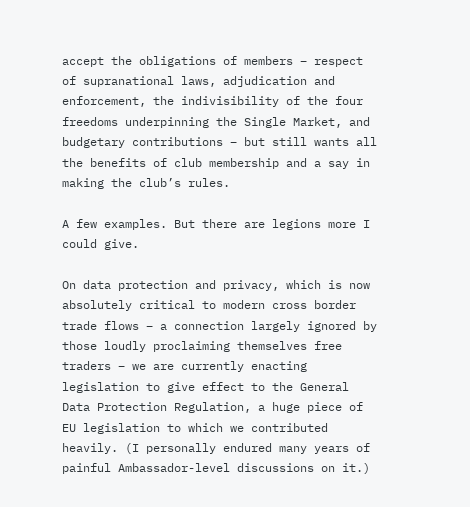accept the obligations of members – respect of supranational laws, adjudication and enforcement, the indivisibility of the four freedoms underpinning the Single Market, and budgetary contributions – but still wants all the benefits of club membership and a say in making the club’s rules.

A few examples. But there are legions more I could give.

On data protection and privacy, which is now absolutely critical to modern cross border trade flows – a connection largely ignored by those loudly proclaiming themselves free traders – we are currently enacting legislation to give effect to the General Data Protection Regulation, a huge piece of EU legislation to which we contributed heavily. (I personally endured many years of painful Ambassador-level discussions on it.)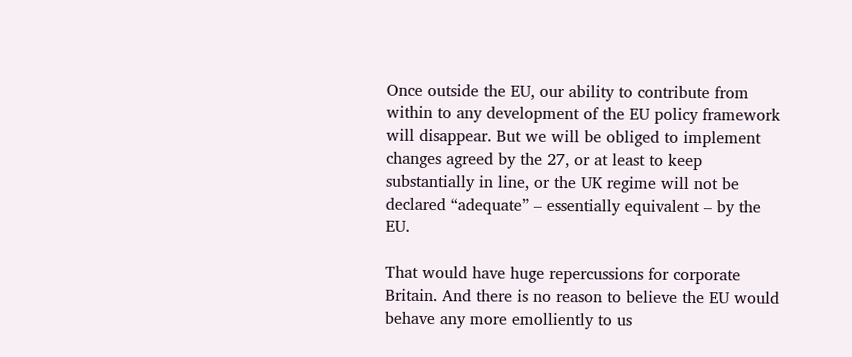Once outside the EU, our ability to contribute from within to any development of the EU policy framework will disappear. But we will be obliged to implement changes agreed by the 27, or at least to keep substantially in line, or the UK regime will not be declared “adequate” – essentially equivalent – by the EU.

That would have huge repercussions for corporate Britain. And there is no reason to believe the EU would behave any more emolliently to us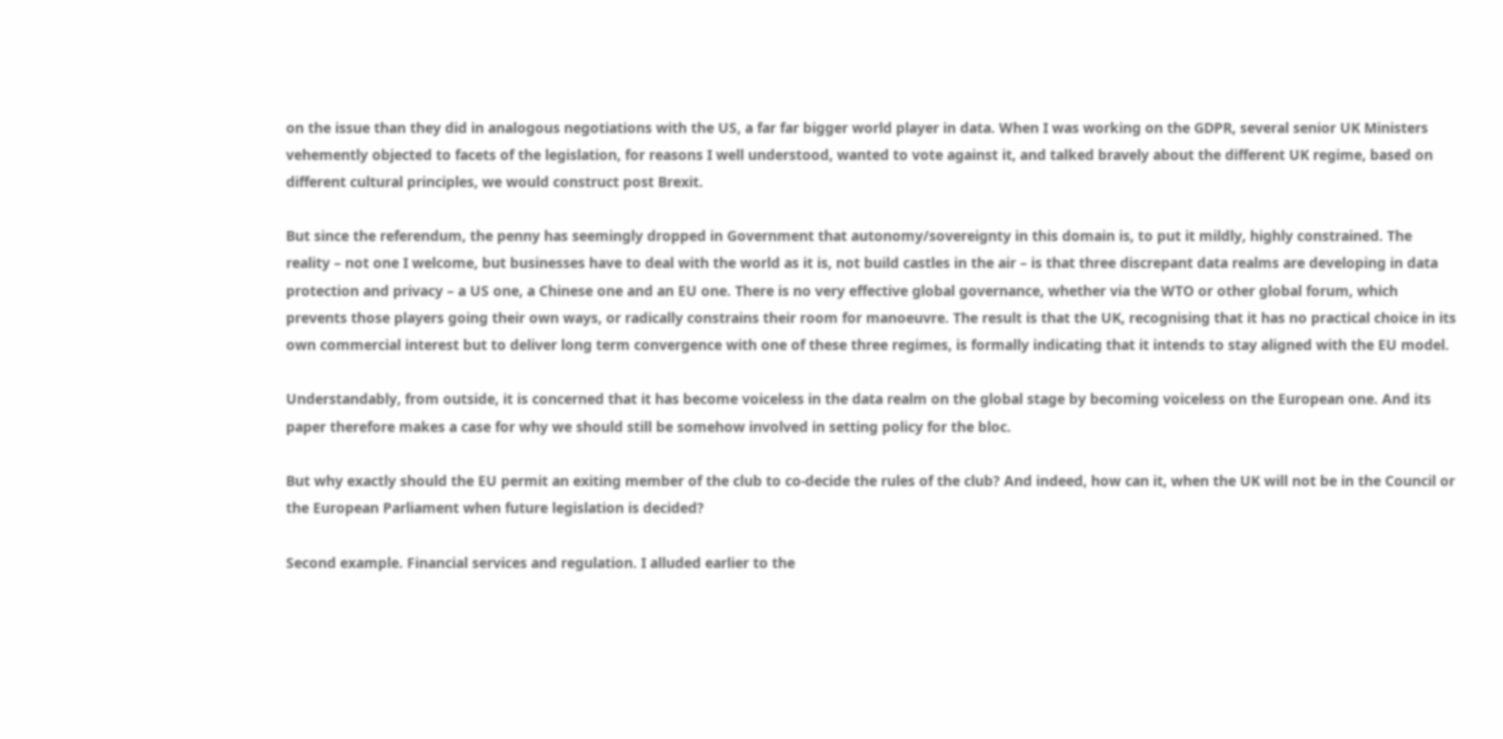on the issue than they did in analogous negotiations with the US, a far far bigger world player in data. When I was working on the GDPR, several senior UK Ministers vehemently objected to facets of the legislation, for reasons I well understood, wanted to vote against it, and talked bravely about the different UK regime, based on different cultural principles, we would construct post Brexit.

But since the referendum, the penny has seemingly dropped in Government that autonomy/sovereignty in this domain is, to put it mildly, highly constrained. The reality – not one I welcome, but businesses have to deal with the world as it is, not build castles in the air – is that three discrepant data realms are developing in data protection and privacy – a US one, a Chinese one and an EU one. There is no very effective global governance, whether via the WTO or other global forum, which prevents those players going their own ways, or radically constrains their room for manoeuvre. The result is that the UK, recognising that it has no practical choice in its own commercial interest but to deliver long term convergence with one of these three regimes, is formally indicating that it intends to stay aligned with the EU model.

Understandably, from outside, it is concerned that it has become voiceless in the data realm on the global stage by becoming voiceless on the European one. And its paper therefore makes a case for why we should still be somehow involved in setting policy for the bloc.

But why exactly should the EU permit an exiting member of the club to co-decide the rules of the club? And indeed, how can it, when the UK will not be in the Council or the European Parliament when future legislation is decided?

Second example. Financial services and regulation. I alluded earlier to the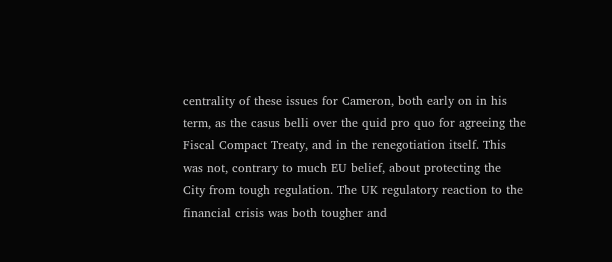centrality of these issues for Cameron, both early on in his term, as the casus belli over the quid pro quo for agreeing the Fiscal Compact Treaty, and in the renegotiation itself. This was not, contrary to much EU belief, about protecting the City from tough regulation. The UK regulatory reaction to the financial crisis was both tougher and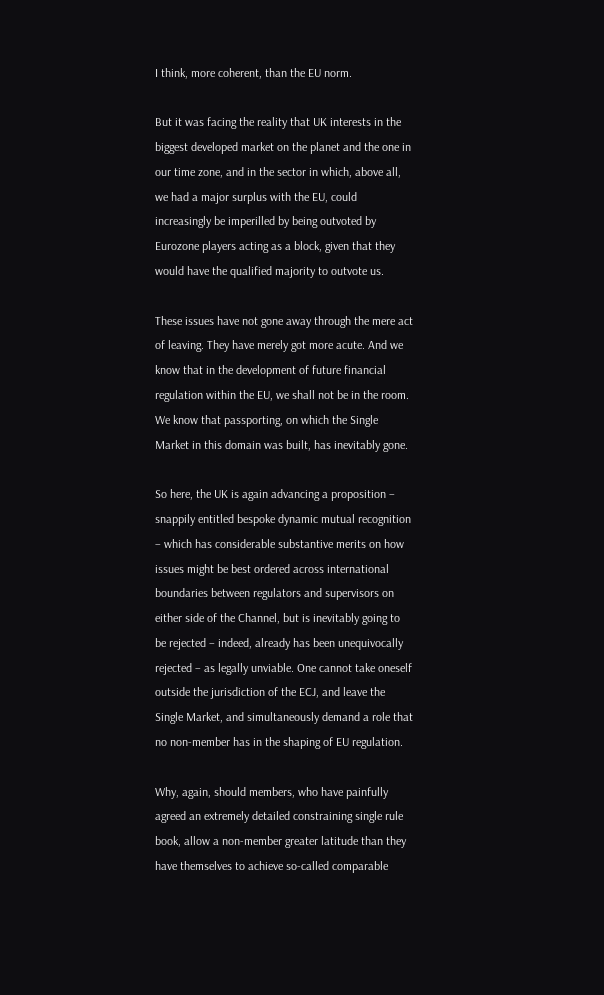I think, more coherent, than the EU norm.

But it was facing the reality that UK interests in the biggest developed market on the planet and the one in our time zone, and in the sector in which, above all, we had a major surplus with the EU, could increasingly be imperilled by being outvoted by Eurozone players acting as a block, given that they would have the qualified majority to outvote us.

These issues have not gone away through the mere act of leaving. They have merely got more acute. And we know that in the development of future financial regulation within the EU, we shall not be in the room. We know that passporting, on which the Single Market in this domain was built, has inevitably gone.

So here, the UK is again advancing a proposition – snappily entitled bespoke dynamic mutual recognition – which has considerable substantive merits on how issues might be best ordered across international boundaries between regulators and supervisors on either side of the Channel, but is inevitably going to be rejected – indeed, already has been unequivocally rejected – as legally unviable. One cannot take oneself outside the jurisdiction of the ECJ, and leave the Single Market, and simultaneously demand a role that no non-member has in the shaping of EU regulation.

Why, again, should members, who have painfully agreed an extremely detailed constraining single rule book, allow a non-member greater latitude than they have themselves to achieve so-called comparable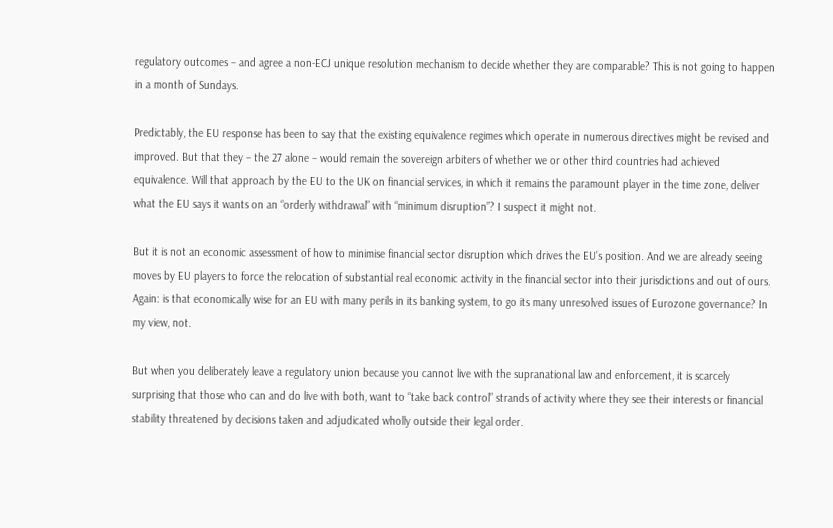regulatory outcomes – and agree a non-ECJ unique resolution mechanism to decide whether they are comparable? This is not going to happen in a month of Sundays.

Predictably, the EU response has been to say that the existing equivalence regimes which operate in numerous directives might be revised and improved. But that they – the 27 alone – would remain the sovereign arbiters of whether we or other third countries had achieved equivalence. Will that approach by the EU to the UK on financial services, in which it remains the paramount player in the time zone, deliver what the EU says it wants on an “orderly withdrawal” with “minimum disruption”? I suspect it might not.

But it is not an economic assessment of how to minimise financial sector disruption which drives the EU’s position. And we are already seeing moves by EU players to force the relocation of substantial real economic activity in the financial sector into their jurisdictions and out of ours. Again: is that economically wise for an EU with many perils in its banking system, to go its many unresolved issues of Eurozone governance? In my view, not.

But when you deliberately leave a regulatory union because you cannot live with the supranational law and enforcement, it is scarcely surprising that those who can and do live with both, want to “take back control” strands of activity where they see their interests or financial stability threatened by decisions taken and adjudicated wholly outside their legal order.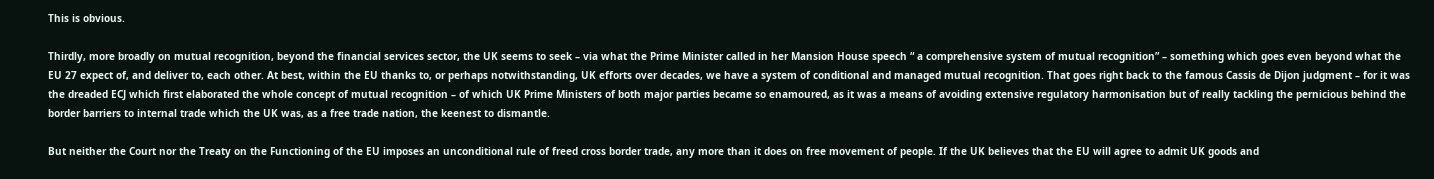This is obvious.

Thirdly, more broadly on mutual recognition, beyond the financial services sector, the UK seems to seek – via what the Prime Minister called in her Mansion House speech “ a comprehensive system of mutual recognition” – something which goes even beyond what the EU 27 expect of, and deliver to, each other. At best, within the EU thanks to, or perhaps notwithstanding, UK efforts over decades, we have a system of conditional and managed mutual recognition. That goes right back to the famous Cassis de Dijon judgment – for it was the dreaded ECJ which first elaborated the whole concept of mutual recognition – of which UK Prime Ministers of both major parties became so enamoured, as it was a means of avoiding extensive regulatory harmonisation but of really tackling the pernicious behind the border barriers to internal trade which the UK was, as a free trade nation, the keenest to dismantle.

But neither the Court nor the Treaty on the Functioning of the EU imposes an unconditional rule of freed cross border trade, any more than it does on free movement of people. If the UK believes that the EU will agree to admit UK goods and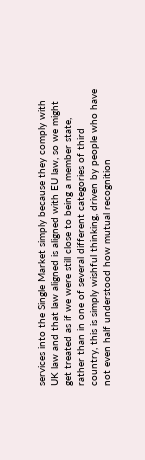services into the Single Market simply because they comply with UK law and that law aligned is aligned with EU law, so we might get treated as if we were still close to being a member state, rather than in one of several different categories of third country, this is simply wishful thinking, driven by people who have not even half understood how mutual recognition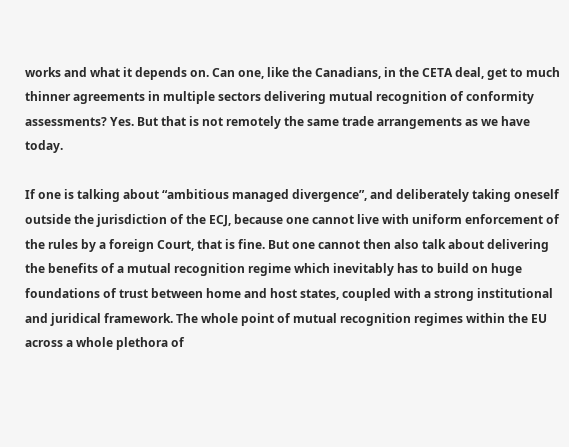works and what it depends on. Can one, like the Canadians, in the CETA deal, get to much thinner agreements in multiple sectors delivering mutual recognition of conformity assessments? Yes. But that is not remotely the same trade arrangements as we have today.

If one is talking about “ambitious managed divergence”, and deliberately taking oneself outside the jurisdiction of the ECJ, because one cannot live with uniform enforcement of the rules by a foreign Court, that is fine. But one cannot then also talk about delivering the benefits of a mutual recognition regime which inevitably has to build on huge foundations of trust between home and host states, coupled with a strong institutional and juridical framework. The whole point of mutual recognition regimes within the EU across a whole plethora of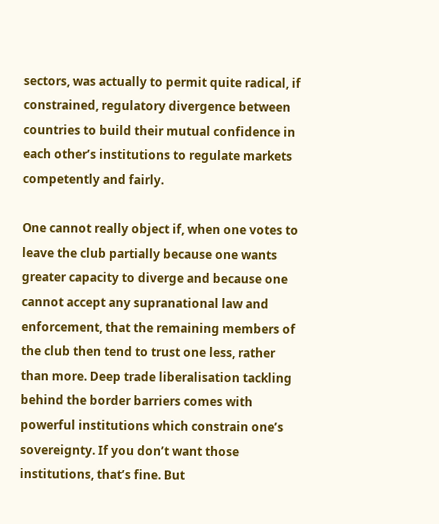sectors, was actually to permit quite radical, if constrained, regulatory divergence between countries to build their mutual confidence in each other’s institutions to regulate markets competently and fairly.

One cannot really object if, when one votes to leave the club partially because one wants greater capacity to diverge and because one cannot accept any supranational law and enforcement, that the remaining members of the club then tend to trust one less, rather than more. Deep trade liberalisation tackling behind the border barriers comes with powerful institutions which constrain one’s sovereignty. If you don’t want those institutions, that’s fine. But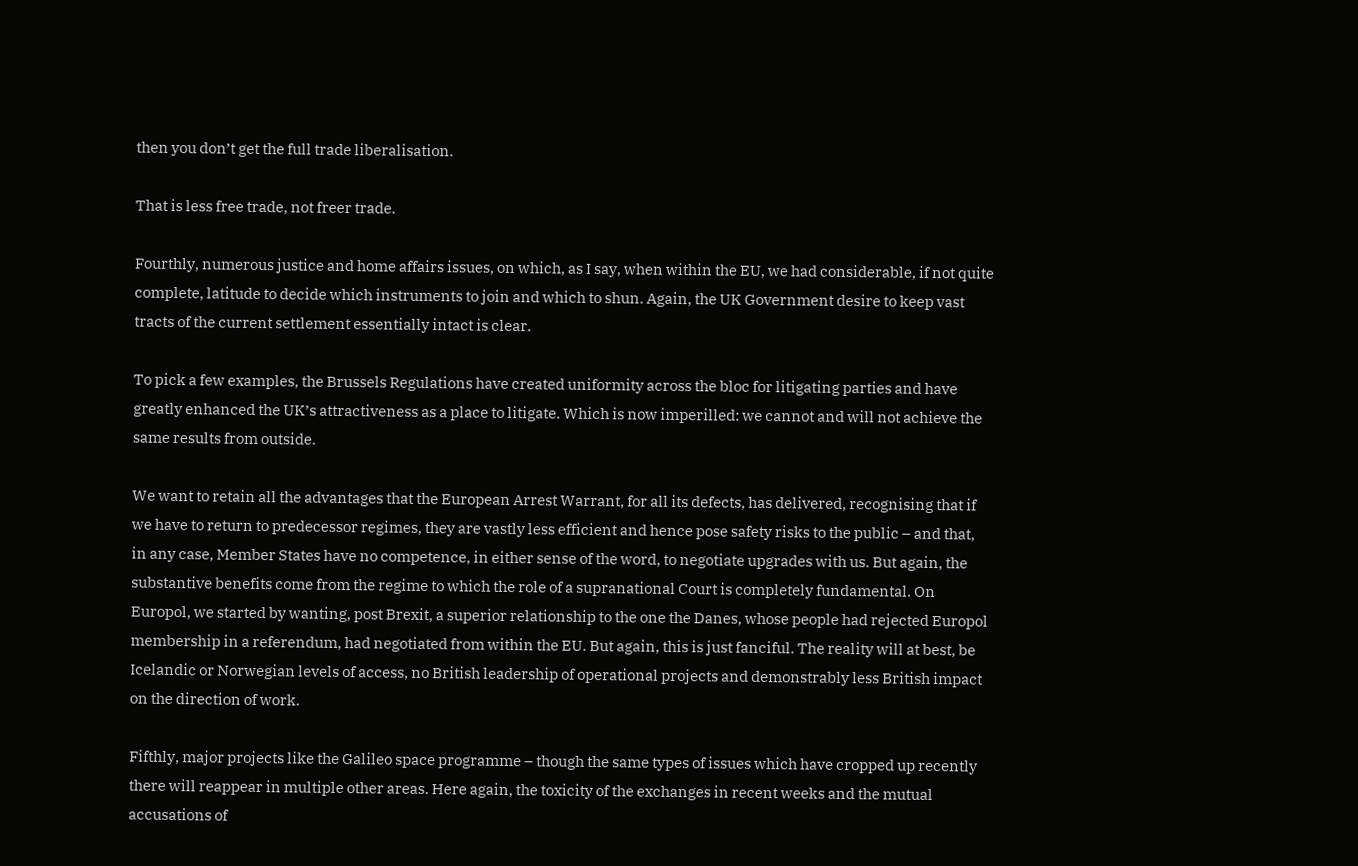then you don’t get the full trade liberalisation.

That is less free trade, not freer trade.

Fourthly, numerous justice and home affairs issues, on which, as I say, when within the EU, we had considerable, if not quite complete, latitude to decide which instruments to join and which to shun. Again, the UK Government desire to keep vast tracts of the current settlement essentially intact is clear.

To pick a few examples, the Brussels Regulations have created uniformity across the bloc for litigating parties and have greatly enhanced the UK’s attractiveness as a place to litigate. Which is now imperilled: we cannot and will not achieve the same results from outside.

We want to retain all the advantages that the European Arrest Warrant, for all its defects, has delivered, recognising that if we have to return to predecessor regimes, they are vastly less efficient and hence pose safety risks to the public – and that, in any case, Member States have no competence, in either sense of the word, to negotiate upgrades with us. But again, the substantive benefits come from the regime to which the role of a supranational Court is completely fundamental. On Europol, we started by wanting, post Brexit, a superior relationship to the one the Danes, whose people had rejected Europol membership in a referendum, had negotiated from within the EU. But again, this is just fanciful. The reality will at best, be Icelandic or Norwegian levels of access, no British leadership of operational projects and demonstrably less British impact on the direction of work.

Fifthly, major projects like the Galileo space programme – though the same types of issues which have cropped up recently there will reappear in multiple other areas. Here again, the toxicity of the exchanges in recent weeks and the mutual accusations of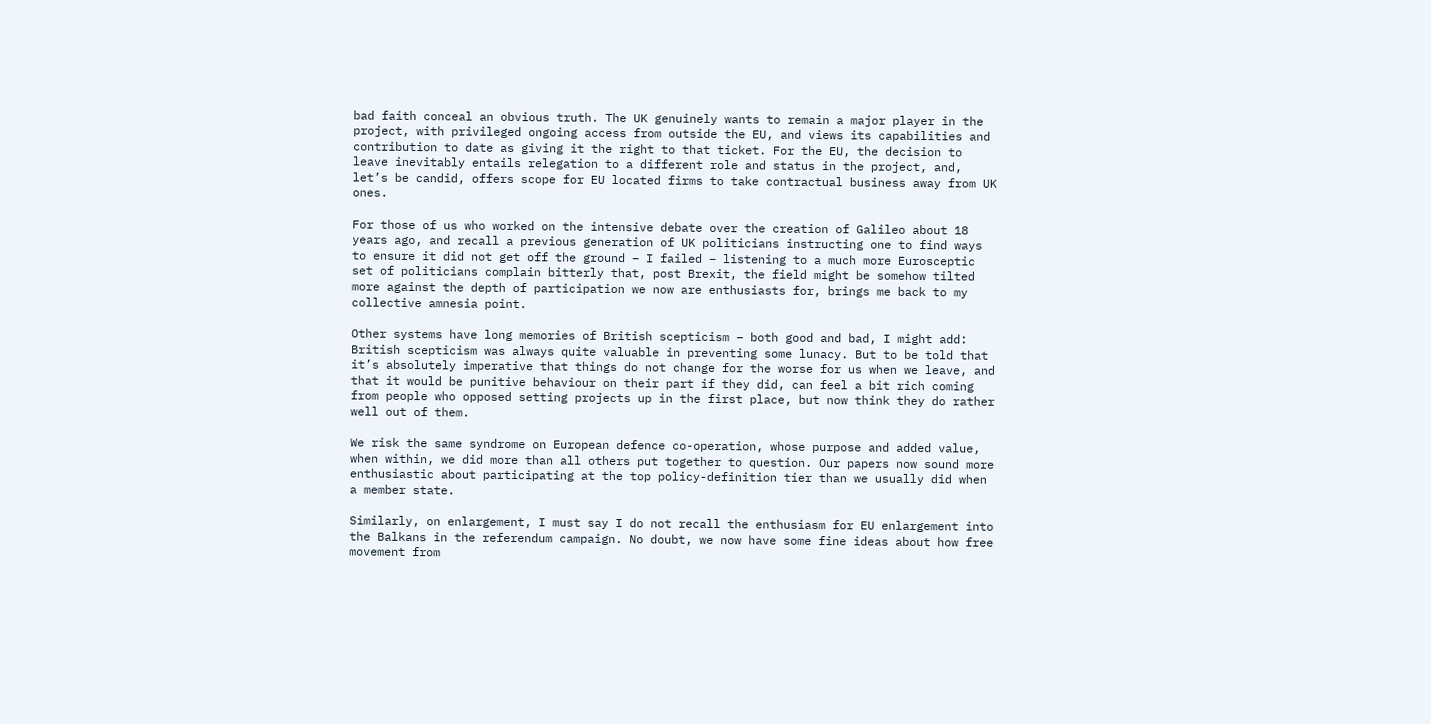bad faith conceal an obvious truth. The UK genuinely wants to remain a major player in the project, with privileged ongoing access from outside the EU, and views its capabilities and contribution to date as giving it the right to that ticket. For the EU, the decision to leave inevitably entails relegation to a different role and status in the project, and, let’s be candid, offers scope for EU located firms to take contractual business away from UK ones.

For those of us who worked on the intensive debate over the creation of Galileo about 18 years ago, and recall a previous generation of UK politicians instructing one to find ways to ensure it did not get off the ground – I failed – listening to a much more Eurosceptic set of politicians complain bitterly that, post Brexit, the field might be somehow tilted more against the depth of participation we now are enthusiasts for, brings me back to my collective amnesia point.

Other systems have long memories of British scepticism – both good and bad, I might add: British scepticism was always quite valuable in preventing some lunacy. But to be told that it’s absolutely imperative that things do not change for the worse for us when we leave, and that it would be punitive behaviour on their part if they did, can feel a bit rich coming from people who opposed setting projects up in the first place, but now think they do rather well out of them.

We risk the same syndrome on European defence co-operation, whose purpose and added value, when within, we did more than all others put together to question. Our papers now sound more enthusiastic about participating at the top policy-definition tier than we usually did when a member state.

Similarly, on enlargement, I must say I do not recall the enthusiasm for EU enlargement into the Balkans in the referendum campaign. No doubt, we now have some fine ideas about how free movement from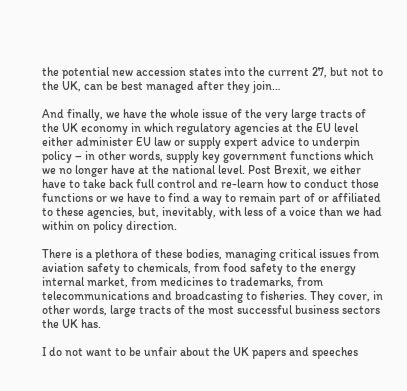the potential new accession states into the current 27, but not to the UK, can be best managed after they join…

And finally, we have the whole issue of the very large tracts of the UK economy in which regulatory agencies at the EU level either administer EU law or supply expert advice to underpin policy – in other words, supply key government functions which we no longer have at the national level. Post Brexit, we either have to take back full control and re-learn how to conduct those functions or we have to find a way to remain part of or affiliated to these agencies, but, inevitably, with less of a voice than we had within on policy direction.

There is a plethora of these bodies, managing critical issues from aviation safety to chemicals, from food safety to the energy internal market, from medicines to trademarks, from telecommunications and broadcasting to fisheries. They cover, in other words, large tracts of the most successful business sectors the UK has.

I do not want to be unfair about the UK papers and speeches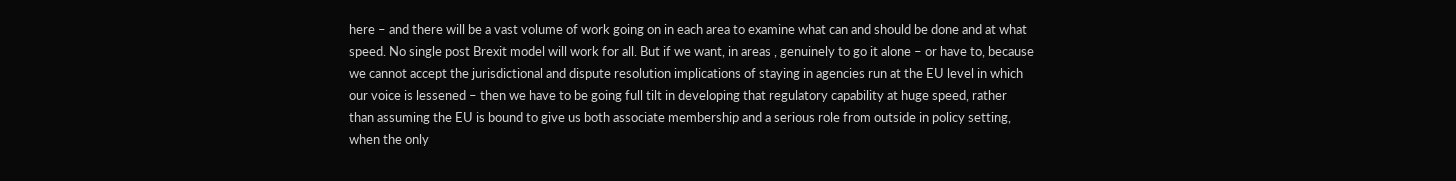here – and there will be a vast volume of work going on in each area to examine what can and should be done and at what speed. No single post Brexit model will work for all. But if we want, in areas , genuinely to go it alone – or have to, because we cannot accept the jurisdictional and dispute resolution implications of staying in agencies run at the EU level in which our voice is lessened – then we have to be going full tilt in developing that regulatory capability at huge speed, rather than assuming the EU is bound to give us both associate membership and a serious role from outside in policy setting, when the only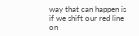way that can happen is if we shift our red line on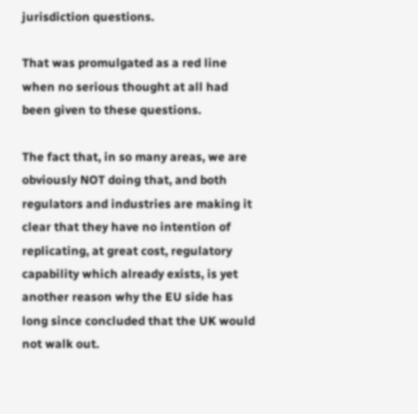jurisdiction questions.

That was promulgated as a red line when no serious thought at all had been given to these questions.

The fact that, in so many areas, we are obviously NOT doing that, and both regulators and industries are making it clear that they have no intention of replicating, at great cost, regulatory capability which already exists, is yet another reason why the EU side has long since concluded that the UK would not walk out.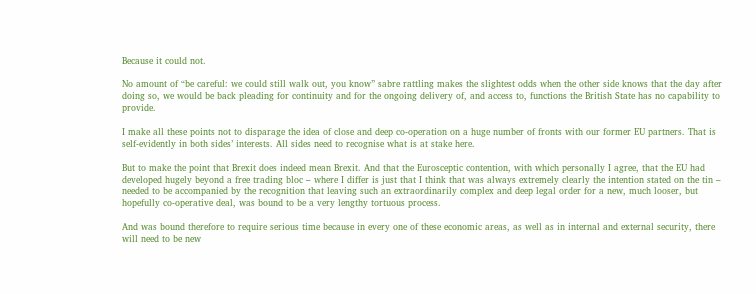Because it could not.

No amount of “be careful: we could still walk out, you know” sabre rattling makes the slightest odds when the other side knows that the day after doing so, we would be back pleading for continuity and for the ongoing delivery of, and access to, functions the British State has no capability to provide.

I make all these points not to disparage the idea of close and deep co-operation on a huge number of fronts with our former EU partners. That is self-evidently in both sides’ interests. All sides need to recognise what is at stake here.

But to make the point that Brexit does indeed mean Brexit. And that the Eurosceptic contention, with which personally I agree, that the EU had developed hugely beyond a free trading bloc – where I differ is just that I think that was always extremely clearly the intention stated on the tin – needed to be accompanied by the recognition that leaving such an extraordinarily complex and deep legal order for a new, much looser, but hopefully co-operative deal, was bound to be a very lengthy tortuous process.

And was bound therefore to require serious time because in every one of these economic areas, as well as in internal and external security, there will need to be new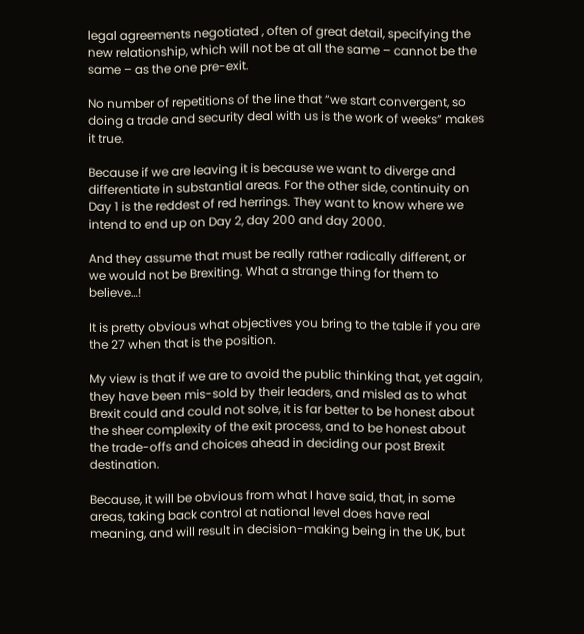legal agreements negotiated , often of great detail, specifying the new relationship, which will not be at all the same – cannot be the same – as the one pre-exit.

No number of repetitions of the line that “we start convergent, so doing a trade and security deal with us is the work of weeks” makes it true.

Because if we are leaving it is because we want to diverge and differentiate in substantial areas. For the other side, continuity on Day 1 is the reddest of red herrings. They want to know where we intend to end up on Day 2, day 200 and day 2000.

And they assume that must be really rather radically different, or we would not be Brexiting. What a strange thing for them to believe…!

It is pretty obvious what objectives you bring to the table if you are the 27 when that is the position.

My view is that if we are to avoid the public thinking that, yet again, they have been mis-sold by their leaders, and misled as to what Brexit could and could not solve, it is far better to be honest about the sheer complexity of the exit process, and to be honest about the trade-offs and choices ahead in deciding our post Brexit destination.

Because, it will be obvious from what I have said, that, in some areas, taking back control at national level does have real meaning, and will result in decision-making being in the UK, but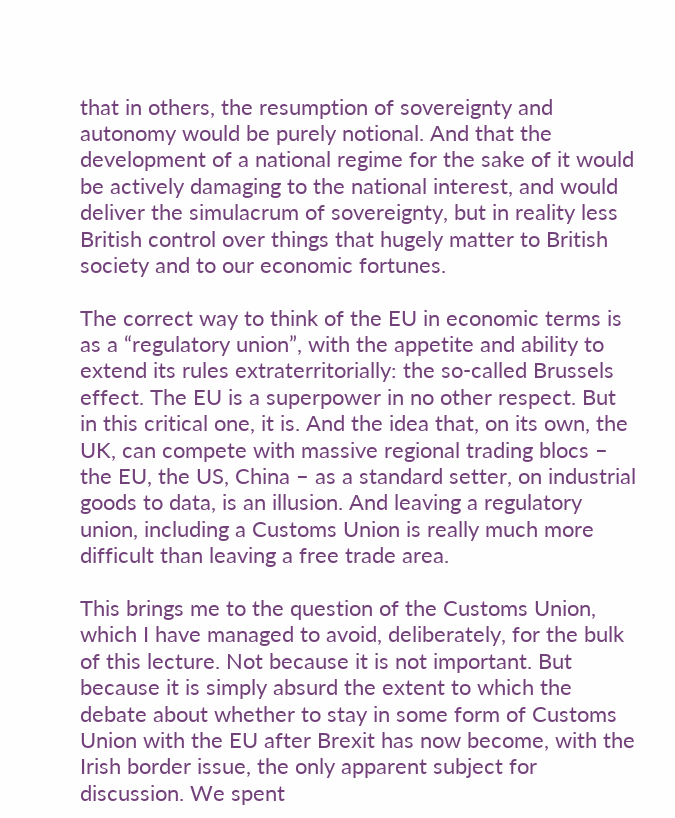that in others, the resumption of sovereignty and autonomy would be purely notional. And that the development of a national regime for the sake of it would be actively damaging to the national interest, and would deliver the simulacrum of sovereignty, but in reality less British control over things that hugely matter to British society and to our economic fortunes.

The correct way to think of the EU in economic terms is as a “regulatory union”, with the appetite and ability to extend its rules extraterritorially: the so-called Brussels effect. The EU is a superpower in no other respect. But in this critical one, it is. And the idea that, on its own, the UK, can compete with massive regional trading blocs – the EU, the US, China – as a standard setter, on industrial goods to data, is an illusion. And leaving a regulatory union, including a Customs Union is really much more difficult than leaving a free trade area.

This brings me to the question of the Customs Union, which I have managed to avoid, deliberately, for the bulk of this lecture. Not because it is not important. But because it is simply absurd the extent to which the debate about whether to stay in some form of Customs Union with the EU after Brexit has now become, with the Irish border issue, the only apparent subject for discussion. We spent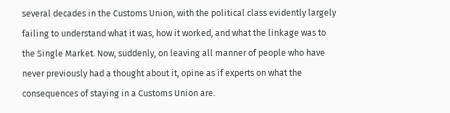several decades in the Customs Union, with the political class evidently largely failing to understand what it was, how it worked, and what the linkage was to the Single Market. Now, suddenly, on leaving all manner of people who have never previously had a thought about it, opine as if experts on what the consequences of staying in a Customs Union are.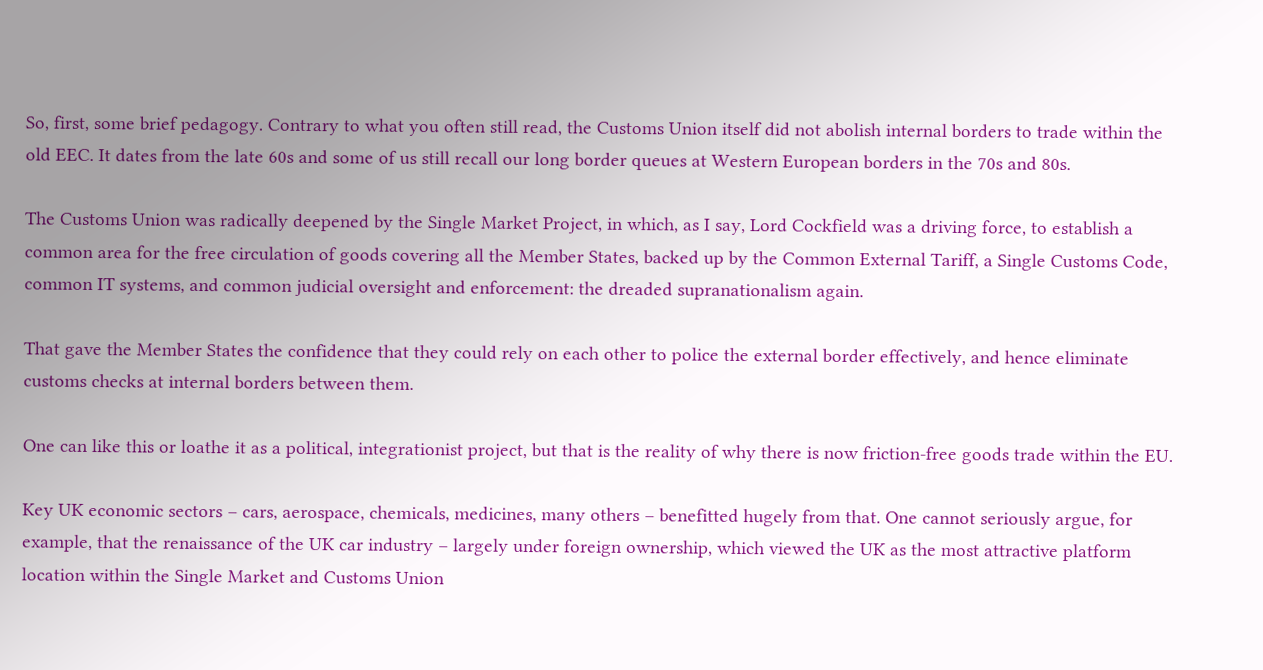So, first, some brief pedagogy. Contrary to what you often still read, the Customs Union itself did not abolish internal borders to trade within the old EEC. It dates from the late 60s and some of us still recall our long border queues at Western European borders in the 70s and 80s.

The Customs Union was radically deepened by the Single Market Project, in which, as I say, Lord Cockfield was a driving force, to establish a common area for the free circulation of goods covering all the Member States, backed up by the Common External Tariff, a Single Customs Code, common IT systems, and common judicial oversight and enforcement: the dreaded supranationalism again.

That gave the Member States the confidence that they could rely on each other to police the external border effectively, and hence eliminate customs checks at internal borders between them.

One can like this or loathe it as a political, integrationist project, but that is the reality of why there is now friction-free goods trade within the EU.

Key UK economic sectors – cars, aerospace, chemicals, medicines, many others – benefitted hugely from that. One cannot seriously argue, for example, that the renaissance of the UK car industry – largely under foreign ownership, which viewed the UK as the most attractive platform location within the Single Market and Customs Union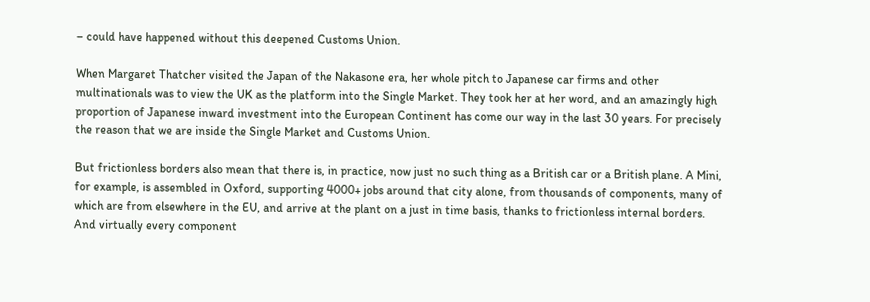– could have happened without this deepened Customs Union.

When Margaret Thatcher visited the Japan of the Nakasone era, her whole pitch to Japanese car firms and other multinationals was to view the UK as the platform into the Single Market. They took her at her word, and an amazingly high proportion of Japanese inward investment into the European Continent has come our way in the last 30 years. For precisely the reason that we are inside the Single Market and Customs Union.

But frictionless borders also mean that there is, in practice, now just no such thing as a British car or a British plane. A Mini, for example, is assembled in Oxford, supporting 4000+ jobs around that city alone, from thousands of components, many of which are from elsewhere in the EU, and arrive at the plant on a just in time basis, thanks to frictionless internal borders. And virtually every component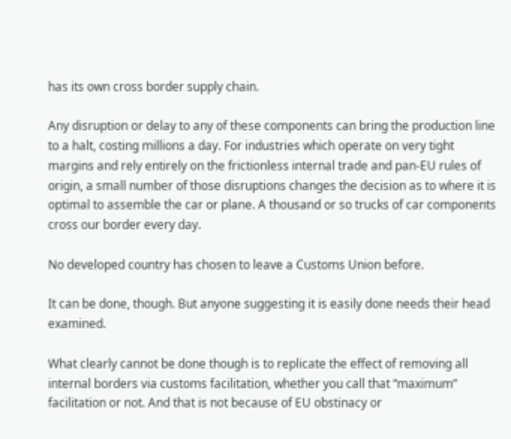has its own cross border supply chain.

Any disruption or delay to any of these components can bring the production line to a halt, costing millions a day. For industries which operate on very tight margins and rely entirely on the frictionless internal trade and pan-EU rules of origin, a small number of those disruptions changes the decision as to where it is optimal to assemble the car or plane. A thousand or so trucks of car components cross our border every day.

No developed country has chosen to leave a Customs Union before.

It can be done, though. But anyone suggesting it is easily done needs their head examined.

What clearly cannot be done though is to replicate the effect of removing all internal borders via customs facilitation, whether you call that “maximum” facilitation or not. And that is not because of EU obstinacy or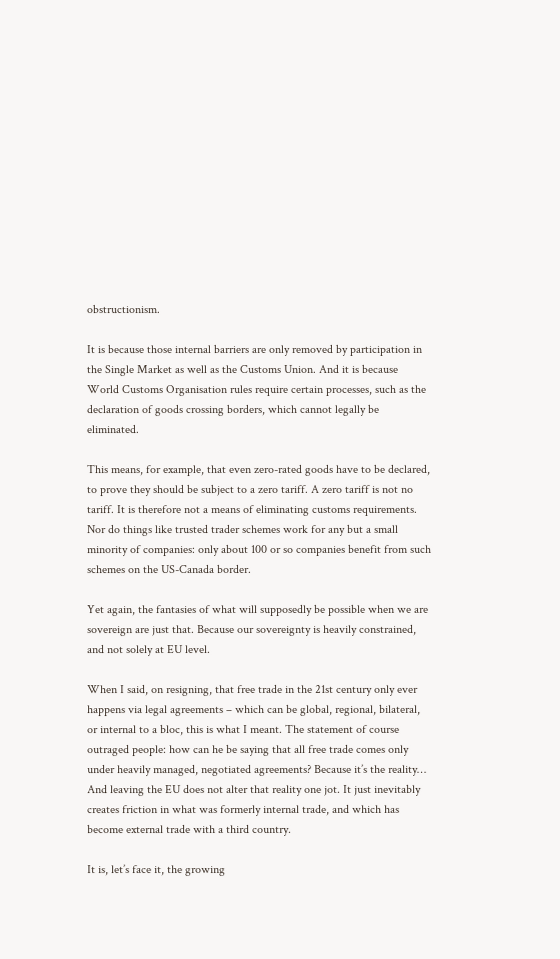obstructionism.

It is because those internal barriers are only removed by participation in the Single Market as well as the Customs Union. And it is because World Customs Organisation rules require certain processes, such as the declaration of goods crossing borders, which cannot legally be eliminated.

This means, for example, that even zero-rated goods have to be declared, to prove they should be subject to a zero tariff. A zero tariff is not no tariff. It is therefore not a means of eliminating customs requirements. Nor do things like trusted trader schemes work for any but a small minority of companies: only about 100 or so companies benefit from such schemes on the US-Canada border.

Yet again, the fantasies of what will supposedly be possible when we are sovereign are just that. Because our sovereignty is heavily constrained, and not solely at EU level.

When I said, on resigning, that free trade in the 21st century only ever happens via legal agreements – which can be global, regional, bilateral, or internal to a bloc, this is what I meant. The statement of course outraged people: how can he be saying that all free trade comes only under heavily managed, negotiated agreements? Because it’s the reality… And leaving the EU does not alter that reality one jot. It just inevitably creates friction in what was formerly internal trade, and which has become external trade with a third country.

It is, let’s face it, the growing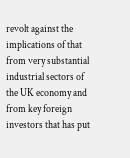revolt against the implications of that from very substantial industrial sectors of the UK economy and from key foreign investors that has put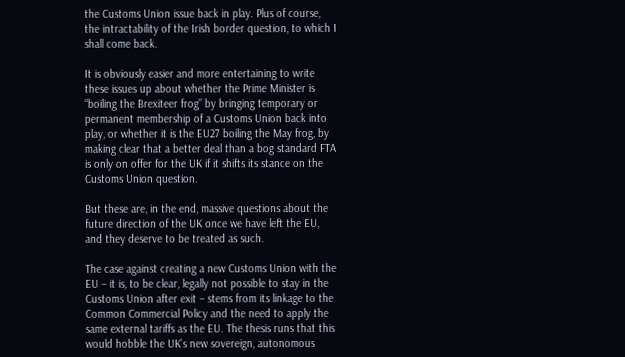the Customs Union issue back in play. Plus of course, the intractability of the Irish border question, to which I shall come back.

It is obviously easier and more entertaining to write these issues up about whether the Prime Minister is “boiling the Brexiteer frog” by bringing temporary or permanent membership of a Customs Union back into play, or whether it is the EU27 boiling the May frog, by making clear that a better deal than a bog standard FTA is only on offer for the UK if it shifts its stance on the Customs Union question.

But these are, in the end, massive questions about the future direction of the UK once we have left the EU, and they deserve to be treated as such.

The case against creating a new Customs Union with the EU – it is, to be clear, legally not possible to stay in the Customs Union after exit – stems from its linkage to the Common Commercial Policy and the need to apply the same external tariffs as the EU. The thesis runs that this would hobble the UK’s new sovereign, autonomous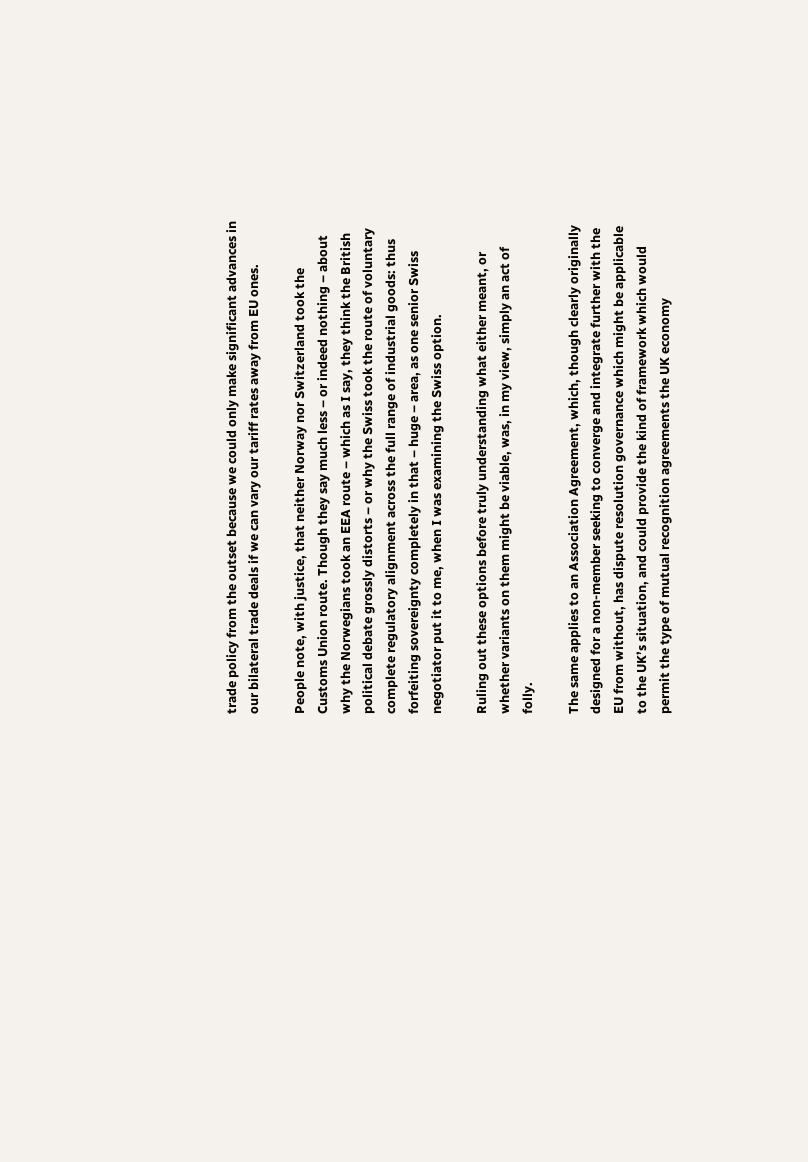trade policy from the outset because we could only make significant advances in our bilateral trade deals if we can vary our tariff rates away from EU ones.

People note, with justice, that neither Norway nor Switzerland took the Customs Union route. Though they say much less – or indeed nothing – about why the Norwegians took an EEA route – which as I say, they think the British political debate grossly distorts – or why the Swiss took the route of voluntary complete regulatory alignment across the full range of industrial goods: thus forfeiting sovereignty completely in that – huge – area, as one senior Swiss negotiator put it to me, when I was examining the Swiss option.

Ruling out these options before truly understanding what either meant, or whether variants on them might be viable, was, in my view, simply an act of folly.

The same applies to an Association Agreement, which, though clearly originally designed for a non-member seeking to converge and integrate further with the EU from without, has dispute resolution governance which might be applicable to the UK’s situation, and could provide the kind of framework which would permit the type of mutual recognition agreements the UK economy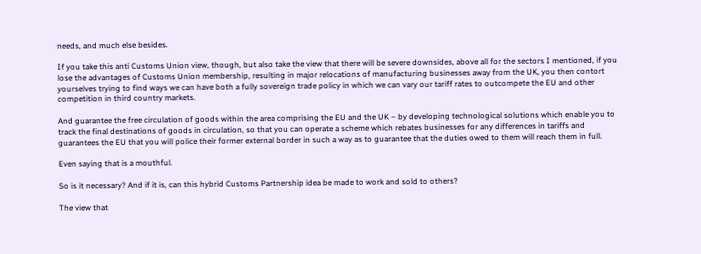needs, and much else besides.

If you take this anti Customs Union view, though, but also take the view that there will be severe downsides, above all for the sectors I mentioned, if you lose the advantages of Customs Union membership, resulting in major relocations of manufacturing businesses away from the UK, you then contort yourselves trying to find ways we can have both a fully sovereign trade policy in which we can vary our tariff rates to outcompete the EU and other competition in third country markets.

And guarantee the free circulation of goods within the area comprising the EU and the UK – by developing technological solutions which enable you to track the final destinations of goods in circulation, so that you can operate a scheme which rebates businesses for any differences in tariffs and guarantees the EU that you will police their former external border in such a way as to guarantee that the duties owed to them will reach them in full.

Even saying that is a mouthful.

So is it necessary? And if it is, can this hybrid Customs Partnership idea be made to work and sold to others?

The view that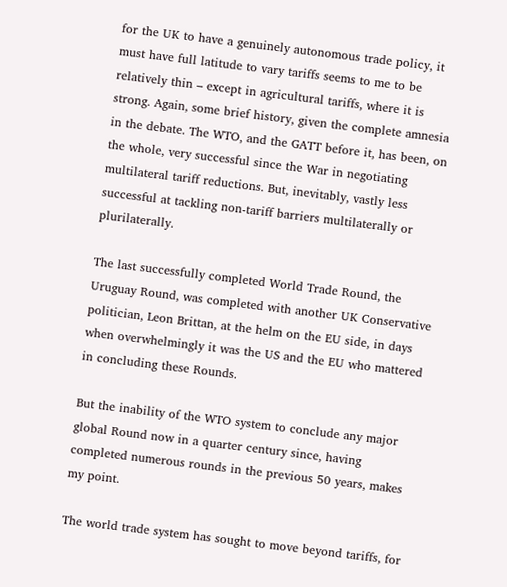for the UK to have a genuinely autonomous trade policy, it must have full latitude to vary tariffs seems to me to be relatively thin – except in agricultural tariffs, where it is strong. Again, some brief history, given the complete amnesia in the debate. The WTO, and the GATT before it, has been, on the whole, very successful since the War in negotiating multilateral tariff reductions. But, inevitably, vastly less successful at tackling non-tariff barriers multilaterally or plurilaterally.

The last successfully completed World Trade Round, the Uruguay Round, was completed with another UK Conservative politician, Leon Brittan, at the helm on the EU side, in days when overwhelmingly it was the US and the EU who mattered in concluding these Rounds.

But the inability of the WTO system to conclude any major global Round now in a quarter century since, having completed numerous rounds in the previous 50 years, makes my point.

The world trade system has sought to move beyond tariffs, for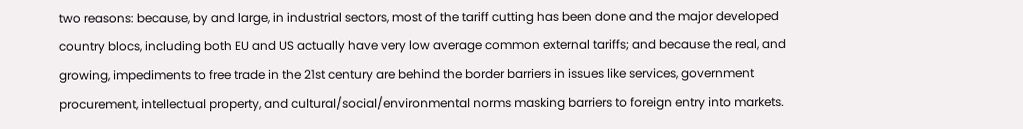two reasons: because, by and large, in industrial sectors, most of the tariff cutting has been done and the major developed country blocs, including both EU and US actually have very low average common external tariffs; and because the real, and growing, impediments to free trade in the 21st century are behind the border barriers in issues like services, government procurement, intellectual property, and cultural/social/environmental norms masking barriers to foreign entry into markets.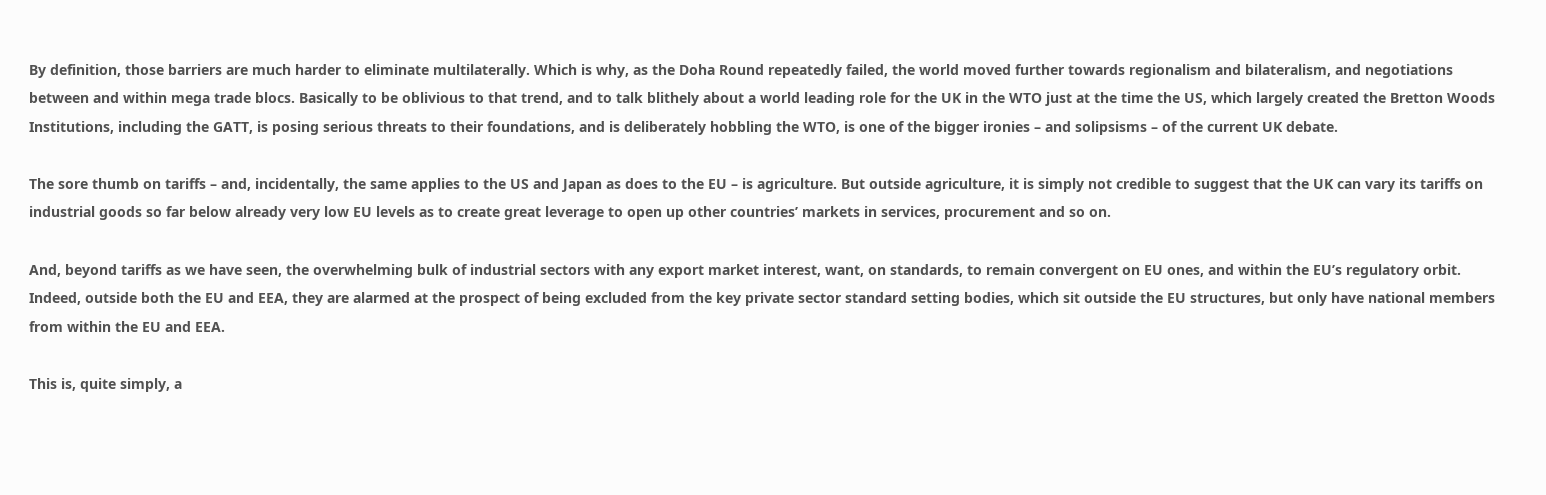By definition, those barriers are much harder to eliminate multilaterally. Which is why, as the Doha Round repeatedly failed, the world moved further towards regionalism and bilateralism, and negotiations between and within mega trade blocs. Basically to be oblivious to that trend, and to talk blithely about a world leading role for the UK in the WTO just at the time the US, which largely created the Bretton Woods Institutions, including the GATT, is posing serious threats to their foundations, and is deliberately hobbling the WTO, is one of the bigger ironies – and solipsisms – of the current UK debate.

The sore thumb on tariffs – and, incidentally, the same applies to the US and Japan as does to the EU – is agriculture. But outside agriculture, it is simply not credible to suggest that the UK can vary its tariffs on industrial goods so far below already very low EU levels as to create great leverage to open up other countries’ markets in services, procurement and so on.

And, beyond tariffs as we have seen, the overwhelming bulk of industrial sectors with any export market interest, want, on standards, to remain convergent on EU ones, and within the EU’s regulatory orbit. Indeed, outside both the EU and EEA, they are alarmed at the prospect of being excluded from the key private sector standard setting bodies, which sit outside the EU structures, but only have national members from within the EU and EEA.

This is, quite simply, a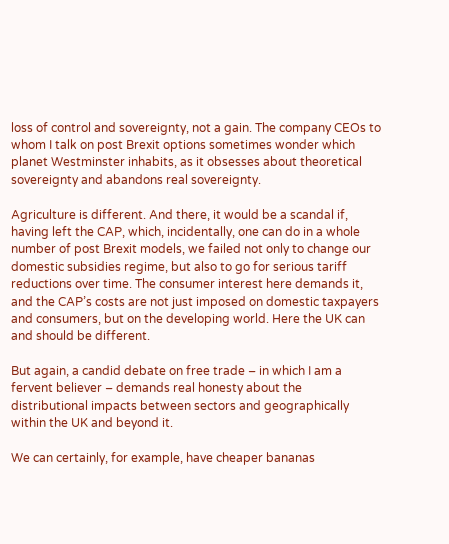loss of control and sovereignty, not a gain. The company CEOs to whom I talk on post Brexit options sometimes wonder which planet Westminster inhabits, as it obsesses about theoretical sovereignty and abandons real sovereignty.

Agriculture is different. And there, it would be a scandal if, having left the CAP, which, incidentally, one can do in a whole number of post Brexit models, we failed not only to change our domestic subsidies regime, but also to go for serious tariff reductions over time. The consumer interest here demands it, and the CAP’s costs are not just imposed on domestic taxpayers and consumers, but on the developing world. Here the UK can and should be different.

But again, a candid debate on free trade – in which I am a fervent believer – demands real honesty about the distributional impacts between sectors and geographically within the UK and beyond it.

We can certainly, for example, have cheaper bananas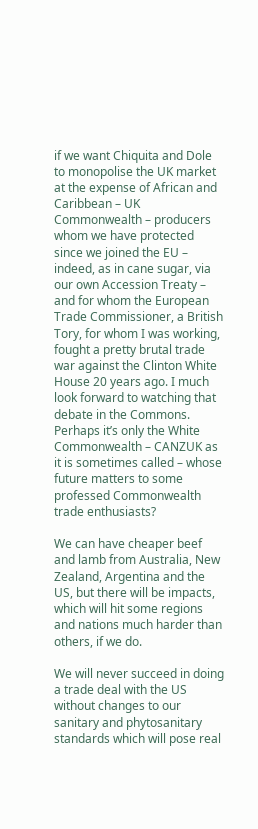if we want Chiquita and Dole to monopolise the UK market at the expense of African and Caribbean – UK Commonwealth – producers whom we have protected since we joined the EU – indeed, as in cane sugar, via our own Accession Treaty – and for whom the European Trade Commissioner, a British Tory, for whom I was working, fought a pretty brutal trade war against the Clinton White House 20 years ago. I much look forward to watching that debate in the Commons. Perhaps it’s only the White Commonwealth – CANZUK as it is sometimes called – whose future matters to some professed Commonwealth trade enthusiasts?

We can have cheaper beef and lamb from Australia, New Zealand, Argentina and the US, but there will be impacts, which will hit some regions and nations much harder than others, if we do.

We will never succeed in doing a trade deal with the US without changes to our sanitary and phytosanitary standards which will pose real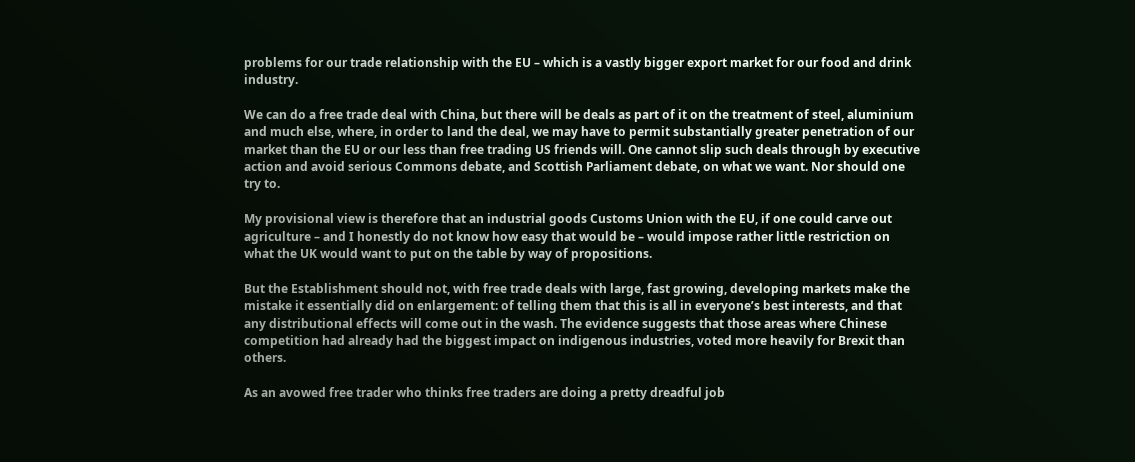problems for our trade relationship with the EU – which is a vastly bigger export market for our food and drink industry.

We can do a free trade deal with China, but there will be deals as part of it on the treatment of steel, aluminium and much else, where, in order to land the deal, we may have to permit substantially greater penetration of our market than the EU or our less than free trading US friends will. One cannot slip such deals through by executive action and avoid serious Commons debate, and Scottish Parliament debate, on what we want. Nor should one try to.

My provisional view is therefore that an industrial goods Customs Union with the EU, if one could carve out agriculture – and I honestly do not know how easy that would be – would impose rather little restriction on what the UK would want to put on the table by way of propositions.

But the Establishment should not, with free trade deals with large, fast growing, developing markets make the mistake it essentially did on enlargement: of telling them that this is all in everyone’s best interests, and that any distributional effects will come out in the wash. The evidence suggests that those areas where Chinese competition had already had the biggest impact on indigenous industries, voted more heavily for Brexit than others.

As an avowed free trader who thinks free traders are doing a pretty dreadful job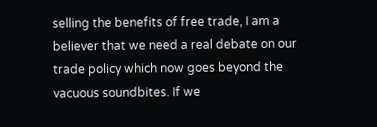selling the benefits of free trade, I am a believer that we need a real debate on our trade policy which now goes beyond the vacuous soundbites. If we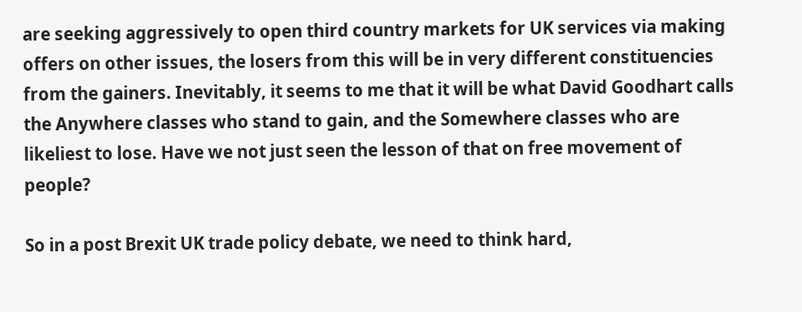are seeking aggressively to open third country markets for UK services via making offers on other issues, the losers from this will be in very different constituencies from the gainers. Inevitably, it seems to me that it will be what David Goodhart calls the Anywhere classes who stand to gain, and the Somewhere classes who are likeliest to lose. Have we not just seen the lesson of that on free movement of people?

So in a post Brexit UK trade policy debate, we need to think hard,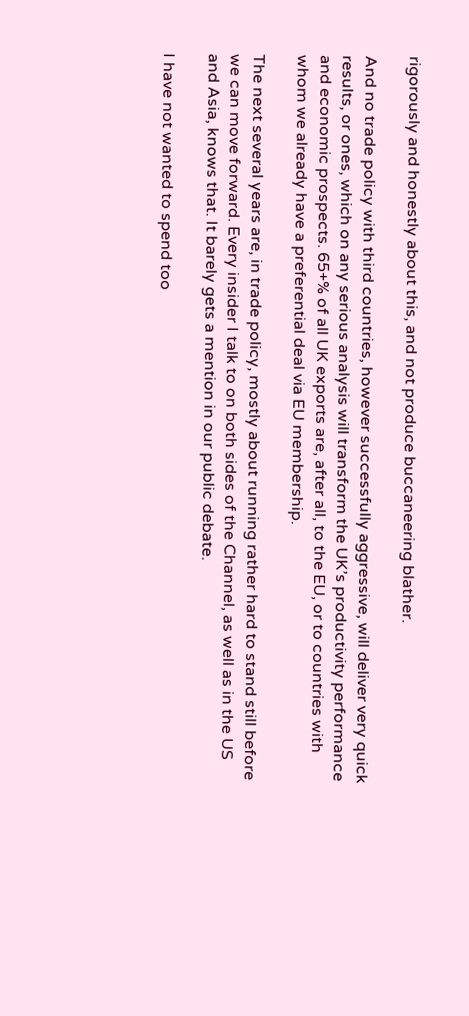rigorously and honestly about this, and not produce buccaneering blather.

And no trade policy with third countries, however successfully aggressive, will deliver very quick results, or ones, which on any serious analysis will transform the UK’s productivity performance and economic prospects. 65+% of all UK exports are, after all, to the EU, or to countries with whom we already have a preferential deal via EU membership.

The next several years are, in trade policy, mostly about running rather hard to stand still before we can move forward. Every insider I talk to on both sides of the Channel, as well as in the US and Asia, knows that. It barely gets a mention in our public debate.

I have not wanted to spend too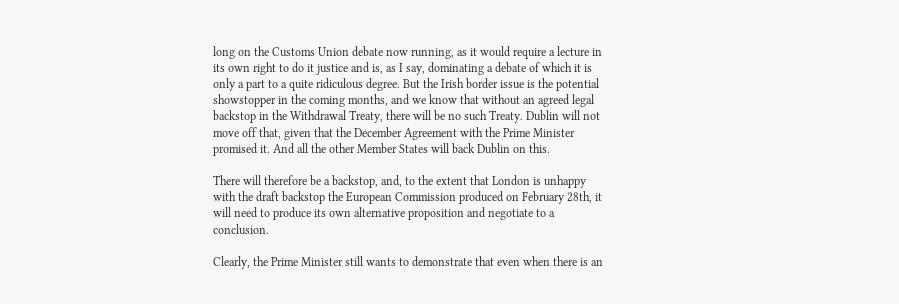long on the Customs Union debate now running, as it would require a lecture in its own right to do it justice and is, as I say, dominating a debate of which it is only a part to a quite ridiculous degree. But the Irish border issue is the potential showstopper in the coming months, and we know that without an agreed legal backstop in the Withdrawal Treaty, there will be no such Treaty. Dublin will not move off that, given that the December Agreement with the Prime Minister promised it. And all the other Member States will back Dublin on this.

There will therefore be a backstop, and, to the extent that London is unhappy with the draft backstop the European Commission produced on February 28th, it will need to produce its own alternative proposition and negotiate to a conclusion.

Clearly, the Prime Minister still wants to demonstrate that even when there is an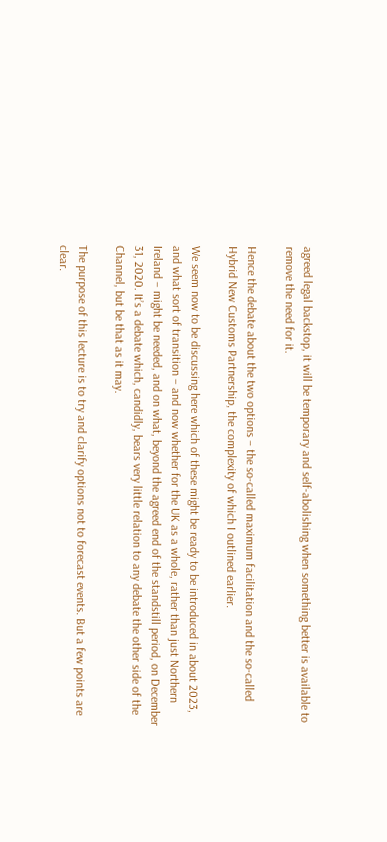agreed legal backstop, it will be temporary and self-abolishing when something better is available to remove the need for it.

Hence the debate about the two options – the so-called maximum facilitation and the so-called Hybrid New Customs Partnership, the complexity of which I outlined earlier.

We seem now to be discussing here which of these might be ready to be introduced in about 2023, and what sort of transition – and now whether for the UK as a whole, rather than just Northern Ireland – might be needed, and on what, beyond the agreed end of the standstill period, on December 31, 2020. It’s a debate which, candidly, bears very little relation to any debate the other side of the Channel, but be that as it may.

The purpose of this lecture is to try and clarify options not to forecast events. But a few points are clear.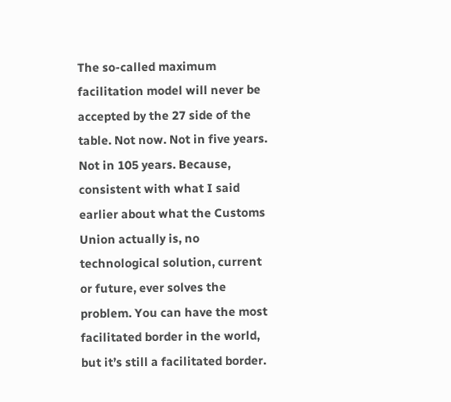The so-called maximum facilitation model will never be accepted by the 27 side of the table. Not now. Not in five years. Not in 105 years. Because, consistent with what I said earlier about what the Customs Union actually is, no technological solution, current or future, ever solves the problem. You can have the most facilitated border in the world, but it’s still a facilitated border.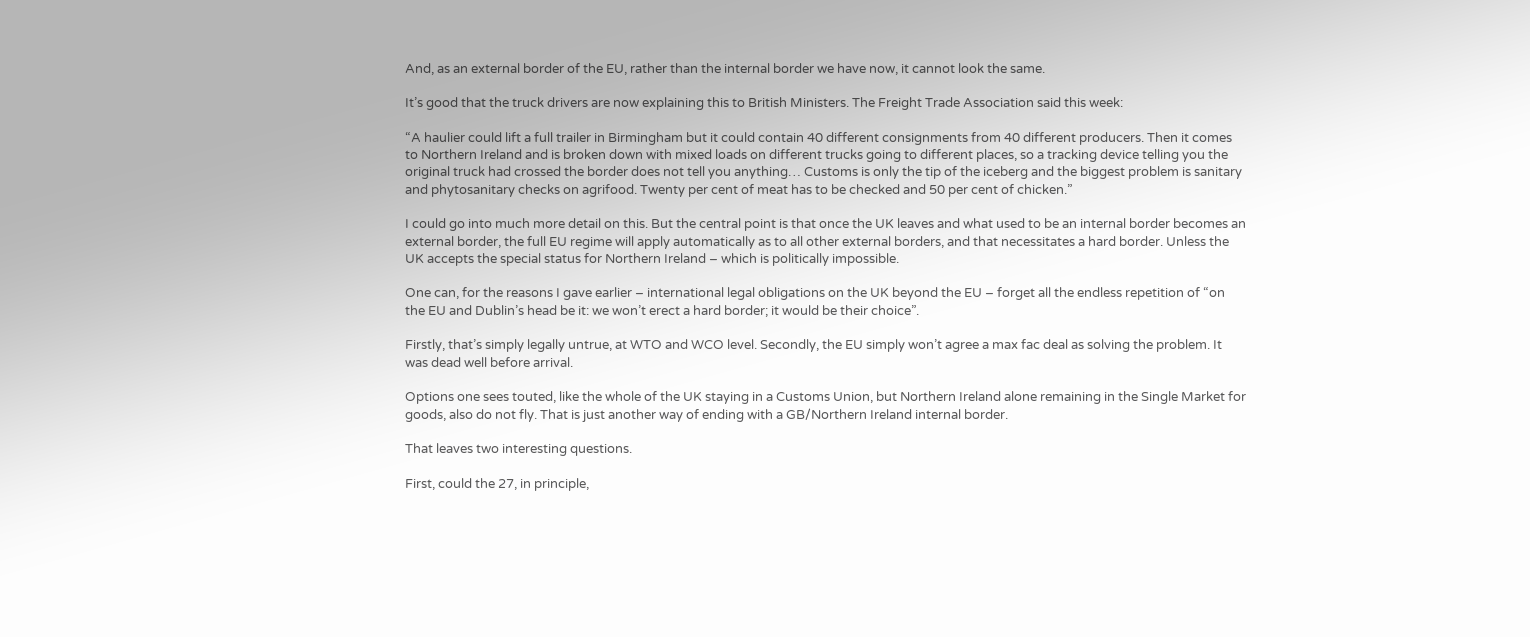And, as an external border of the EU, rather than the internal border we have now, it cannot look the same.

It’s good that the truck drivers are now explaining this to British Ministers. The Freight Trade Association said this week:

“A haulier could lift a full trailer in Birmingham but it could contain 40 different consignments from 40 different producers. Then it comes to Northern Ireland and is broken down with mixed loads on different trucks going to different places, so a tracking device telling you the original truck had crossed the border does not tell you anything… Customs is only the tip of the iceberg and the biggest problem is sanitary and phytosanitary checks on agrifood. Twenty per cent of meat has to be checked and 50 per cent of chicken.”

I could go into much more detail on this. But the central point is that once the UK leaves and what used to be an internal border becomes an external border, the full EU regime will apply automatically as to all other external borders, and that necessitates a hard border. Unless the UK accepts the special status for Northern Ireland – which is politically impossible.

One can, for the reasons I gave earlier – international legal obligations on the UK beyond the EU – forget all the endless repetition of “on the EU and Dublin’s head be it: we won’t erect a hard border; it would be their choice”.

Firstly, that’s simply legally untrue, at WTO and WCO level. Secondly, the EU simply won’t agree a max fac deal as solving the problem. It was dead well before arrival.

Options one sees touted, like the whole of the UK staying in a Customs Union, but Northern Ireland alone remaining in the Single Market for goods, also do not fly. That is just another way of ending with a GB/Northern Ireland internal border.

That leaves two interesting questions.

First, could the 27, in principle,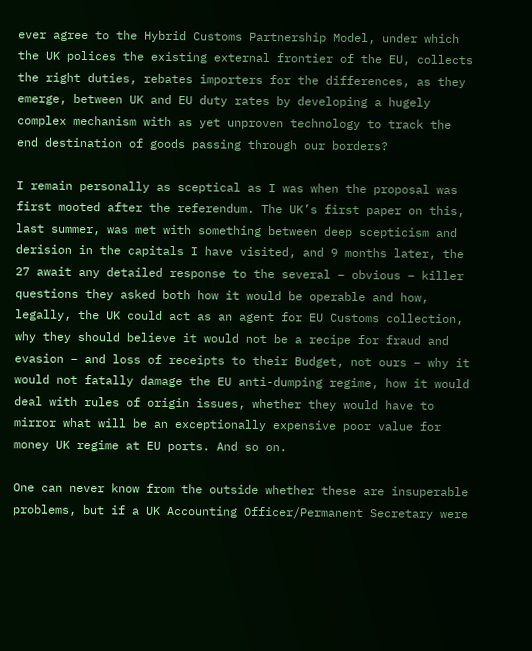ever agree to the Hybrid Customs Partnership Model, under which the UK polices the existing external frontier of the EU, collects the right duties, rebates importers for the differences, as they emerge, between UK and EU duty rates by developing a hugely complex mechanism with as yet unproven technology to track the end destination of goods passing through our borders?

I remain personally as sceptical as I was when the proposal was first mooted after the referendum. The UK’s first paper on this, last summer, was met with something between deep scepticism and derision in the capitals I have visited, and 9 months later, the 27 await any detailed response to the several – obvious – killer questions they asked both how it would be operable and how, legally, the UK could act as an agent for EU Customs collection, why they should believe it would not be a recipe for fraud and evasion – and loss of receipts to their Budget, not ours – why it would not fatally damage the EU anti-dumping regime, how it would deal with rules of origin issues, whether they would have to mirror what will be an exceptionally expensive poor value for money UK regime at EU ports. And so on.

One can never know from the outside whether these are insuperable problems, but if a UK Accounting Officer/Permanent Secretary were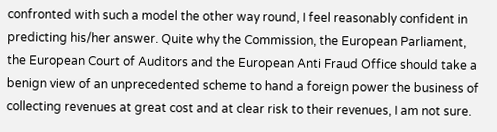confronted with such a model the other way round, I feel reasonably confident in predicting his/her answer. Quite why the Commission, the European Parliament, the European Court of Auditors and the European Anti Fraud Office should take a benign view of an unprecedented scheme to hand a foreign power the business of collecting revenues at great cost and at clear risk to their revenues, I am not sure.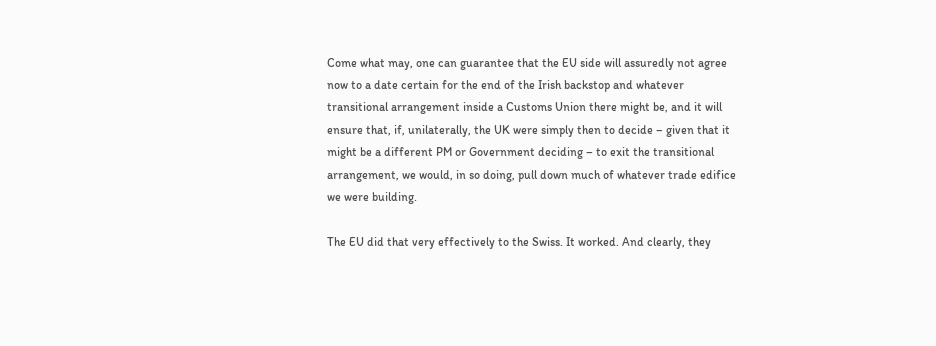Come what may, one can guarantee that the EU side will assuredly not agree now to a date certain for the end of the Irish backstop and whatever transitional arrangement inside a Customs Union there might be, and it will ensure that, if, unilaterally, the UK were simply then to decide – given that it might be a different PM or Government deciding – to exit the transitional arrangement, we would, in so doing, pull down much of whatever trade edifice we were building.

The EU did that very effectively to the Swiss. It worked. And clearly, they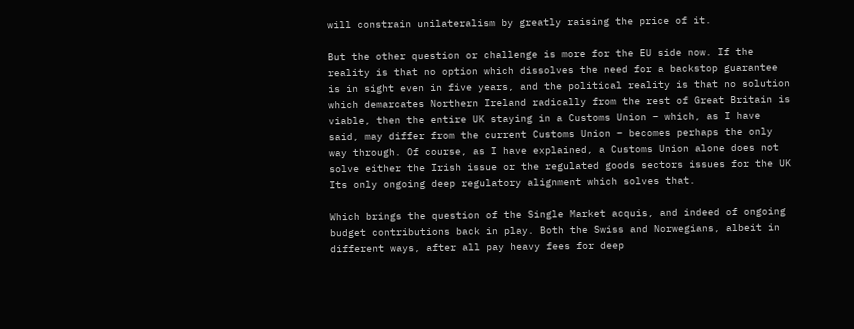will constrain unilateralism by greatly raising the price of it.

But the other question or challenge is more for the EU side now. If the reality is that no option which dissolves the need for a backstop guarantee is in sight even in five years, and the political reality is that no solution which demarcates Northern Ireland radically from the rest of Great Britain is viable, then the entire UK staying in a Customs Union – which, as I have said, may differ from the current Customs Union – becomes perhaps the only way through. Of course, as I have explained, a Customs Union alone does not solve either the Irish issue or the regulated goods sectors issues for the UK Its only ongoing deep regulatory alignment which solves that.

Which brings the question of the Single Market acquis, and indeed of ongoing budget contributions back in play. Both the Swiss and Norwegians, albeit in different ways, after all pay heavy fees for deep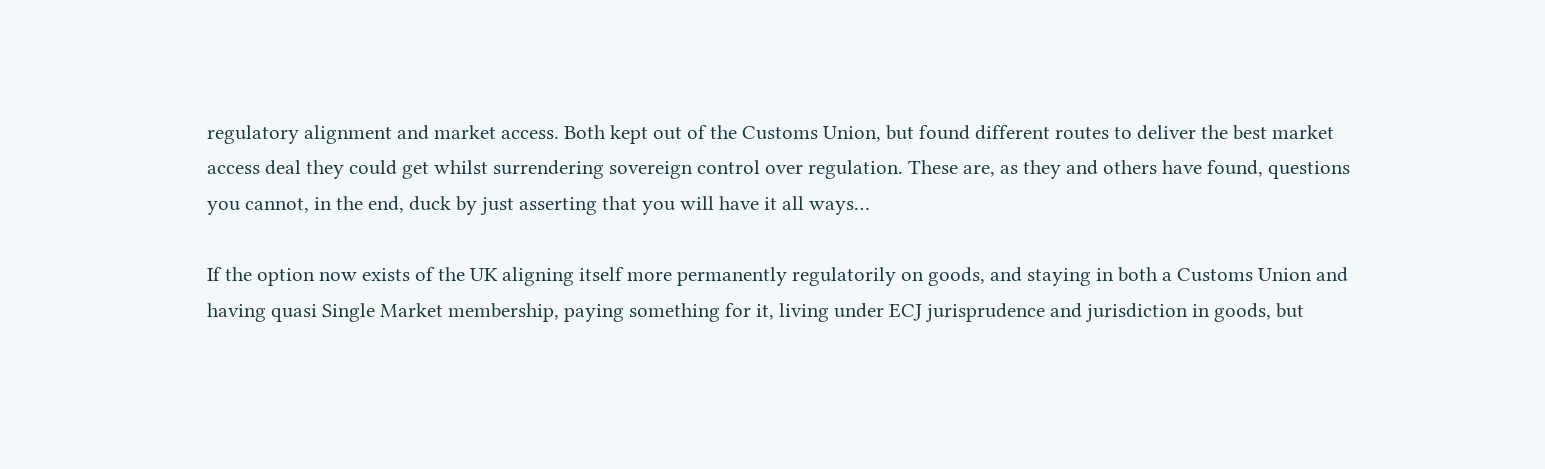regulatory alignment and market access. Both kept out of the Customs Union, but found different routes to deliver the best market access deal they could get whilst surrendering sovereign control over regulation. These are, as they and others have found, questions you cannot, in the end, duck by just asserting that you will have it all ways…

If the option now exists of the UK aligning itself more permanently regulatorily on goods, and staying in both a Customs Union and having quasi Single Market membership, paying something for it, living under ECJ jurisprudence and jurisdiction in goods, but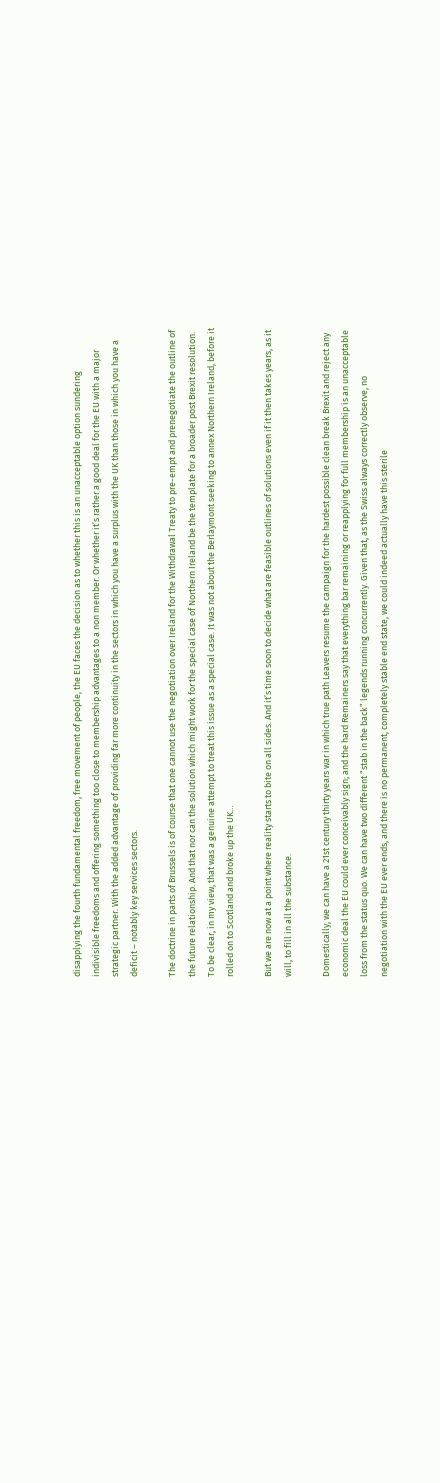disapplying the fourth fundamental freedom, free movement of people, the EU faces the decision as to whether this is an unacceptable option sundering indivisible freedoms and offering something too close to membership advantages to a non member. Or whether it’s rather a good deal for the EU with a major strategic partner. With the added advantage of providing far more continuity in the sectors in which you have a surplus with the UK than those in which you have a deficit – notably key services sectors.

The doctrine in parts of Brussels is of course that one cannot use the negotiation over Ireland for the Withdrawal Treaty to pre-empt and prenegotiate the outline of the future relationship. And that nor can the solution which might work for the special case of Northern Ireland be the template for a broader post Brexit resolution. To be clear, in my view, that was a genuine attempt to treat this issue as a special case. It was not about the Berlaymont seeking to annex Northern Ireland, before it rolled on to Scotland and broke up the UK…

But we are now at a point where reality starts to bite on all sides. And it’s time soon to decide what are feasible outlines of solutions even if it then takes years, as it will, to fill in all the substance.

Domestically, we can have a 21st century thirty years war in which true path Leavers resume the campaign for the hardest possible clean break Brexit and reject any economic deal the EU could ever conceivably sign; and the hard Remainers say that everything bar remaining or reapplying for full membership is an unacceptable loss from the status quo. We can have two different “stab in the back” legends running concurrently. Given that, as the Swiss always correctly observe, no negotiation with the EU ever ends, and there is no permanent, completely stable end state, we could indeed actually have this sterile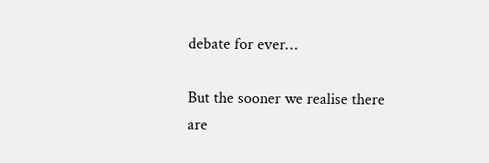debate for ever…

But the sooner we realise there are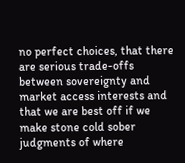no perfect choices, that there are serious trade-offs between sovereignty and market access interests and that we are best off if we make stone cold sober judgments of where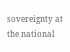sovereignty at the national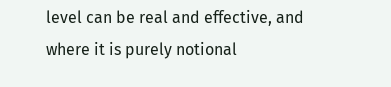level can be real and effective, and where it is purely notional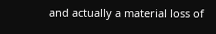and actually a material loss of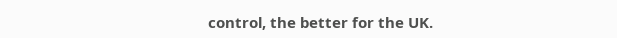control, the better for the UK.